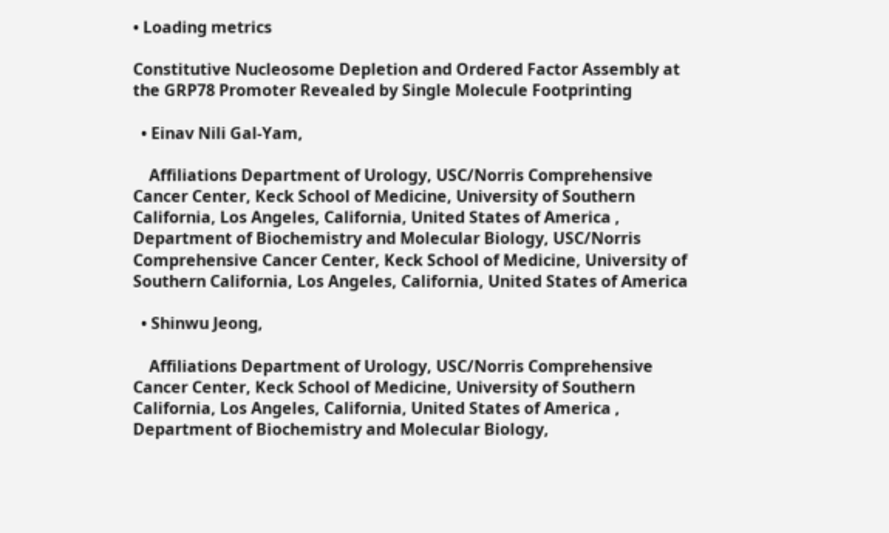• Loading metrics

Constitutive Nucleosome Depletion and Ordered Factor Assembly at the GRP78 Promoter Revealed by Single Molecule Footprinting

  • Einav Nili Gal-Yam,

    Affiliations Department of Urology, USC/Norris Comprehensive Cancer Center, Keck School of Medicine, University of Southern California, Los Angeles, California, United States of America , Department of Biochemistry and Molecular Biology, USC/Norris Comprehensive Cancer Center, Keck School of Medicine, University of Southern California, Los Angeles, California, United States of America

  • Shinwu Jeong,

    Affiliations Department of Urology, USC/Norris Comprehensive Cancer Center, Keck School of Medicine, University of Southern California, Los Angeles, California, United States of America , Department of Biochemistry and Molecular Biology,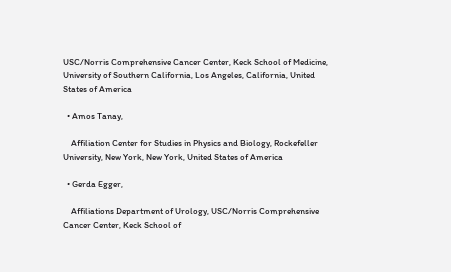USC/Norris Comprehensive Cancer Center, Keck School of Medicine, University of Southern California, Los Angeles, California, United States of America

  • Amos Tanay,

    Affiliation Center for Studies in Physics and Biology, Rockefeller University, New York, New York, United States of America

  • Gerda Egger,

    Affiliations Department of Urology, USC/Norris Comprehensive Cancer Center, Keck School of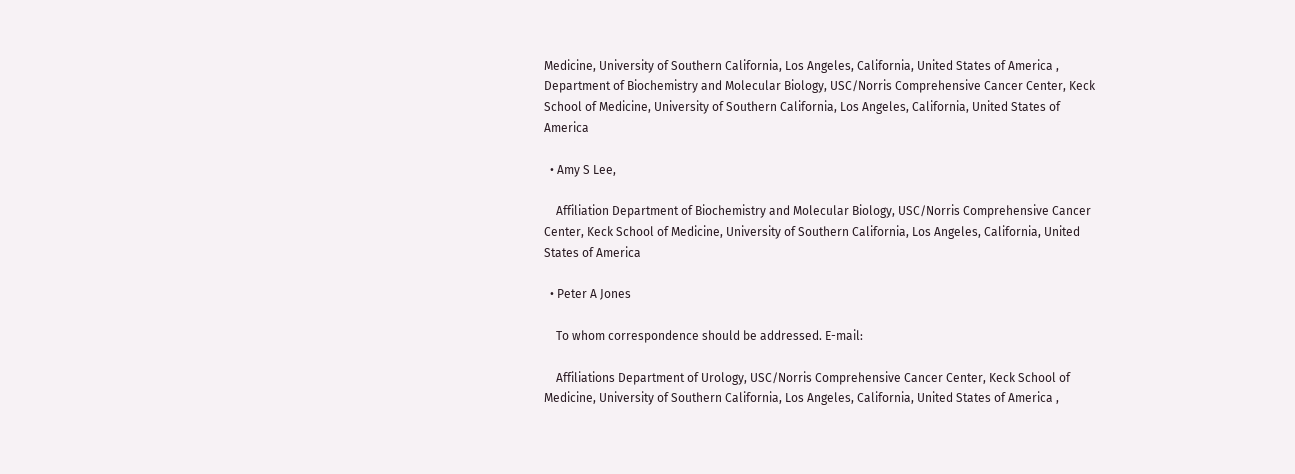Medicine, University of Southern California, Los Angeles, California, United States of America , Department of Biochemistry and Molecular Biology, USC/Norris Comprehensive Cancer Center, Keck School of Medicine, University of Southern California, Los Angeles, California, United States of America

  • Amy S Lee,

    Affiliation Department of Biochemistry and Molecular Biology, USC/Norris Comprehensive Cancer Center, Keck School of Medicine, University of Southern California, Los Angeles, California, United States of America

  • Peter A Jones

    To whom correspondence should be addressed. E-mail:

    Affiliations Department of Urology, USC/Norris Comprehensive Cancer Center, Keck School of Medicine, University of Southern California, Los Angeles, California, United States of America ,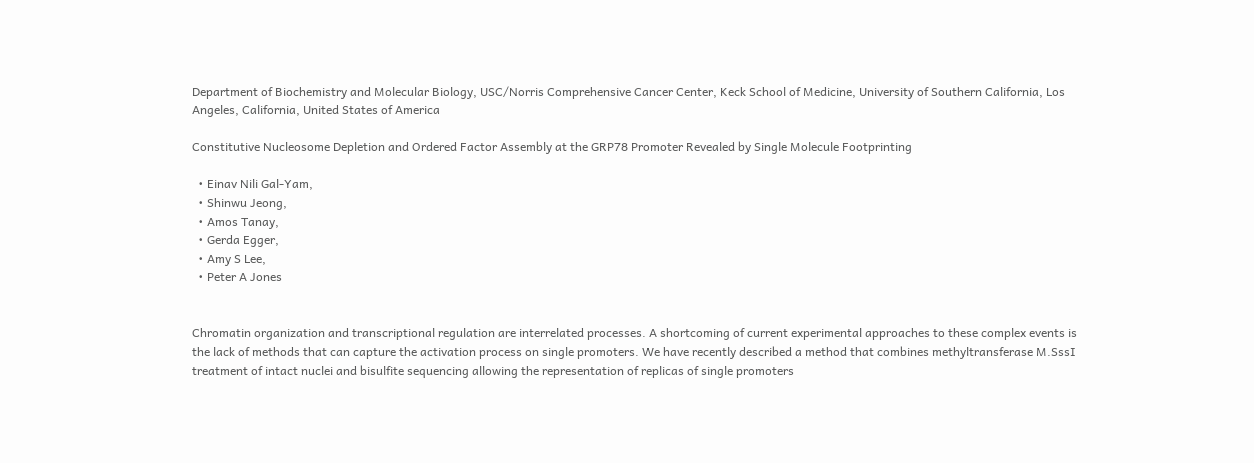Department of Biochemistry and Molecular Biology, USC/Norris Comprehensive Cancer Center, Keck School of Medicine, University of Southern California, Los Angeles, California, United States of America

Constitutive Nucleosome Depletion and Ordered Factor Assembly at the GRP78 Promoter Revealed by Single Molecule Footprinting

  • Einav Nili Gal-Yam,
  • Shinwu Jeong,
  • Amos Tanay,
  • Gerda Egger,
  • Amy S Lee,
  • Peter A Jones


Chromatin organization and transcriptional regulation are interrelated processes. A shortcoming of current experimental approaches to these complex events is the lack of methods that can capture the activation process on single promoters. We have recently described a method that combines methyltransferase M.SssI treatment of intact nuclei and bisulfite sequencing allowing the representation of replicas of single promoters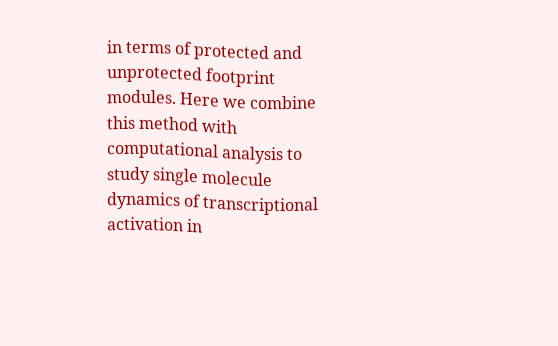in terms of protected and unprotected footprint modules. Here we combine this method with computational analysis to study single molecule dynamics of transcriptional activation in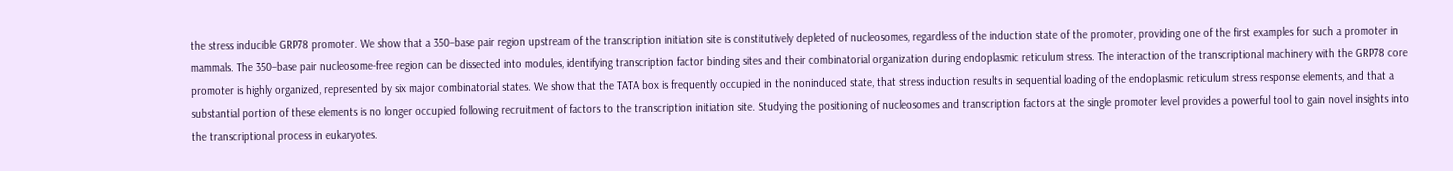the stress inducible GRP78 promoter. We show that a 350–base pair region upstream of the transcription initiation site is constitutively depleted of nucleosomes, regardless of the induction state of the promoter, providing one of the first examples for such a promoter in mammals. The 350–base pair nucleosome-free region can be dissected into modules, identifying transcription factor binding sites and their combinatorial organization during endoplasmic reticulum stress. The interaction of the transcriptional machinery with the GRP78 core promoter is highly organized, represented by six major combinatorial states. We show that the TATA box is frequently occupied in the noninduced state, that stress induction results in sequential loading of the endoplasmic reticulum stress response elements, and that a substantial portion of these elements is no longer occupied following recruitment of factors to the transcription initiation site. Studying the positioning of nucleosomes and transcription factors at the single promoter level provides a powerful tool to gain novel insights into the transcriptional process in eukaryotes.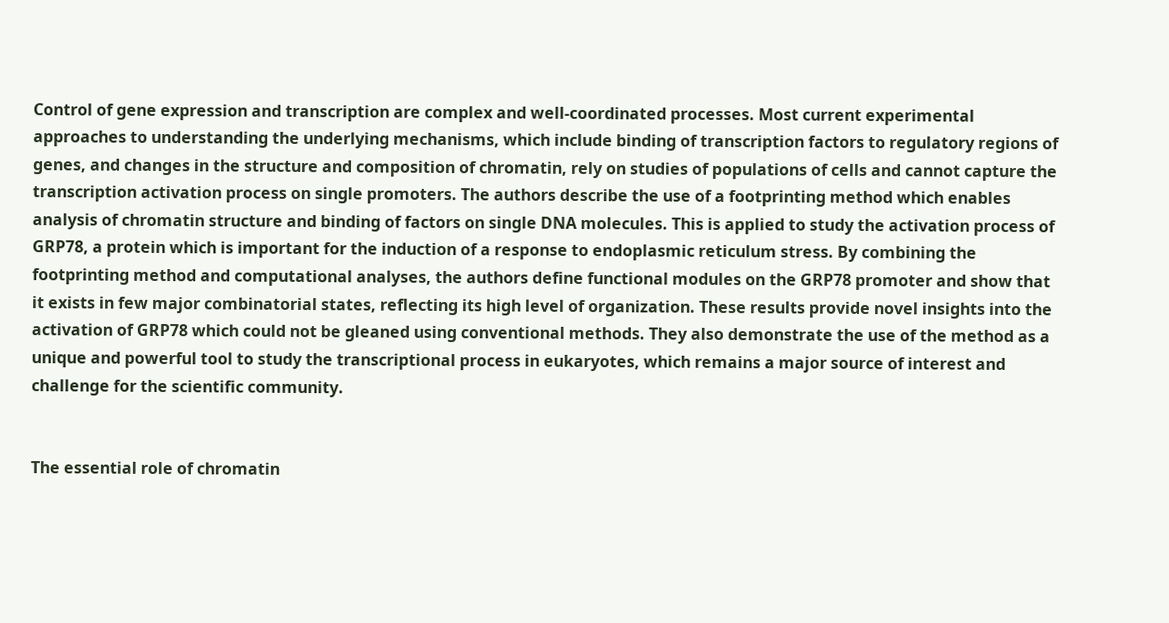Control of gene expression and transcription are complex and well-coordinated processes. Most current experimental approaches to understanding the underlying mechanisms, which include binding of transcription factors to regulatory regions of genes, and changes in the structure and composition of chromatin, rely on studies of populations of cells and cannot capture the transcription activation process on single promoters. The authors describe the use of a footprinting method which enables analysis of chromatin structure and binding of factors on single DNA molecules. This is applied to study the activation process of GRP78, a protein which is important for the induction of a response to endoplasmic reticulum stress. By combining the footprinting method and computational analyses, the authors define functional modules on the GRP78 promoter and show that it exists in few major combinatorial states, reflecting its high level of organization. These results provide novel insights into the activation of GRP78 which could not be gleaned using conventional methods. They also demonstrate the use of the method as a unique and powerful tool to study the transcriptional process in eukaryotes, which remains a major source of interest and challenge for the scientific community.


The essential role of chromatin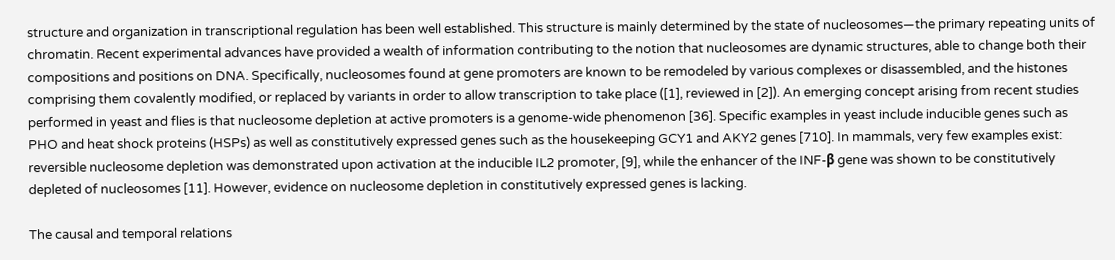structure and organization in transcriptional regulation has been well established. This structure is mainly determined by the state of nucleosomes—the primary repeating units of chromatin. Recent experimental advances have provided a wealth of information contributing to the notion that nucleosomes are dynamic structures, able to change both their compositions and positions on DNA. Specifically, nucleosomes found at gene promoters are known to be remodeled by various complexes or disassembled, and the histones comprising them covalently modified, or replaced by variants in order to allow transcription to take place ([1], reviewed in [2]). An emerging concept arising from recent studies performed in yeast and flies is that nucleosome depletion at active promoters is a genome-wide phenomenon [36]. Specific examples in yeast include inducible genes such as PHO and heat shock proteins (HSPs) as well as constitutively expressed genes such as the housekeeping GCY1 and AKY2 genes [710]. In mammals, very few examples exist: reversible nucleosome depletion was demonstrated upon activation at the inducible IL2 promoter, [9], while the enhancer of the INF-β gene was shown to be constitutively depleted of nucleosomes [11]. However, evidence on nucleosome depletion in constitutively expressed genes is lacking.

The causal and temporal relations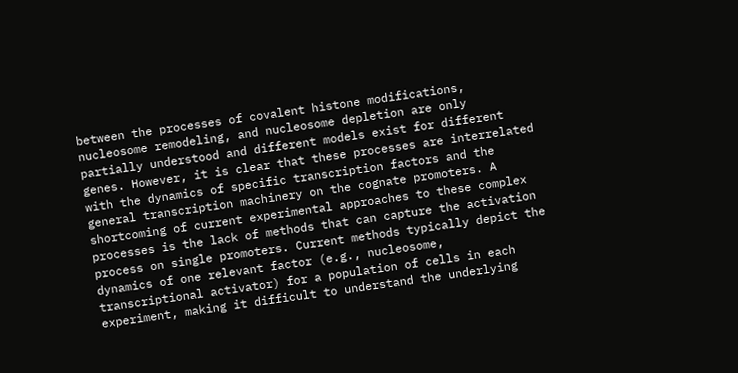between the processes of covalent histone modifications, nucleosome remodeling, and nucleosome depletion are only partially understood and different models exist for different genes. However, it is clear that these processes are interrelated with the dynamics of specific transcription factors and the general transcription machinery on the cognate promoters. A shortcoming of current experimental approaches to these complex processes is the lack of methods that can capture the activation process on single promoters. Current methods typically depict the dynamics of one relevant factor (e.g., nucleosome, transcriptional activator) for a population of cells in each experiment, making it difficult to understand the underlying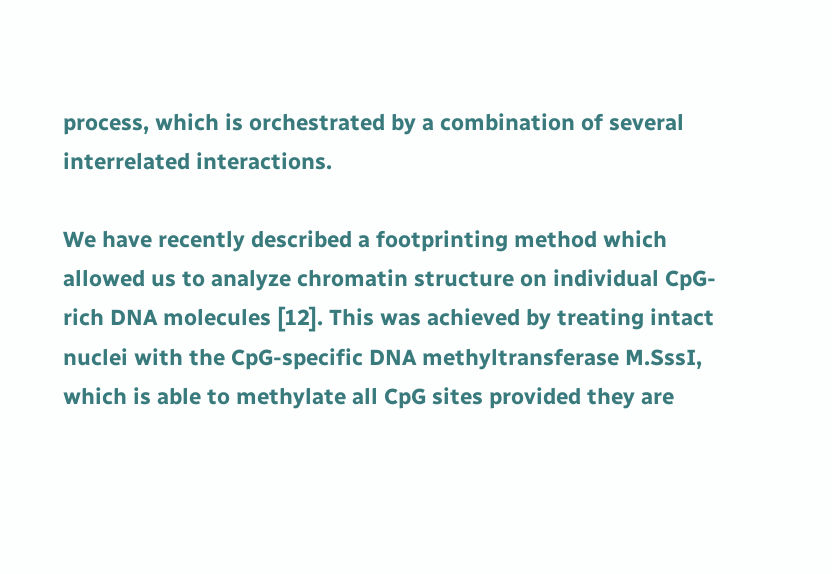process, which is orchestrated by a combination of several interrelated interactions.

We have recently described a footprinting method which allowed us to analyze chromatin structure on individual CpG-rich DNA molecules [12]. This was achieved by treating intact nuclei with the CpG-specific DNA methyltransferase M.SssI, which is able to methylate all CpG sites provided they are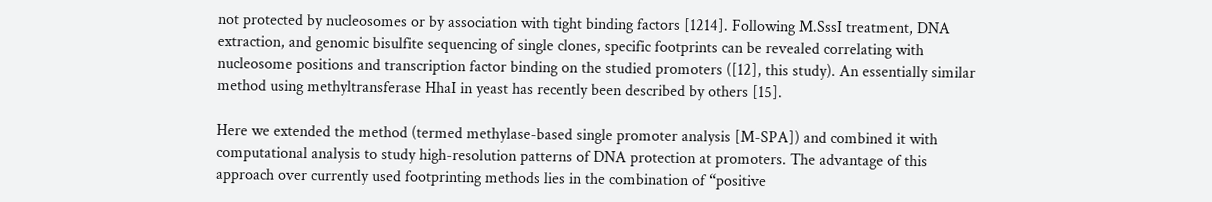not protected by nucleosomes or by association with tight binding factors [1214]. Following M.SssI treatment, DNA extraction, and genomic bisulfite sequencing of single clones, specific footprints can be revealed correlating with nucleosome positions and transcription factor binding on the studied promoters ([12], this study). An essentially similar method using methyltransferase HhaI in yeast has recently been described by others [15].

Here we extended the method (termed methylase-based single promoter analysis [M-SPA]) and combined it with computational analysis to study high-resolution patterns of DNA protection at promoters. The advantage of this approach over currently used footprinting methods lies in the combination of “positive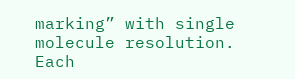marking” with single molecule resolution. Each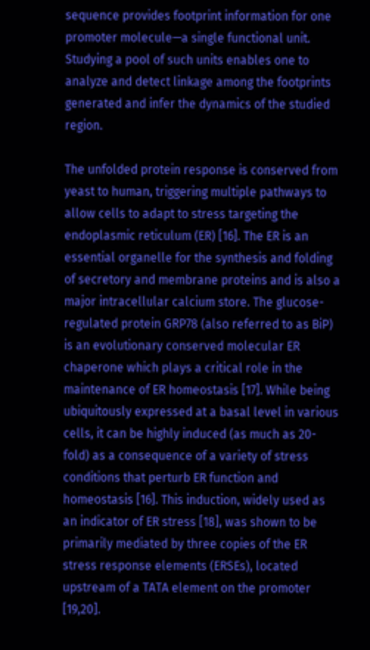sequence provides footprint information for one promoter molecule—a single functional unit. Studying a pool of such units enables one to analyze and detect linkage among the footprints generated and infer the dynamics of the studied region.

The unfolded protein response is conserved from yeast to human, triggering multiple pathways to allow cells to adapt to stress targeting the endoplasmic reticulum (ER) [16]. The ER is an essential organelle for the synthesis and folding of secretory and membrane proteins and is also a major intracellular calcium store. The glucose-regulated protein GRP78 (also referred to as BiP) is an evolutionary conserved molecular ER chaperone which plays a critical role in the maintenance of ER homeostasis [17]. While being ubiquitously expressed at a basal level in various cells, it can be highly induced (as much as 20-fold) as a consequence of a variety of stress conditions that perturb ER function and homeostasis [16]. This induction, widely used as an indicator of ER stress [18], was shown to be primarily mediated by three copies of the ER stress response elements (ERSEs), located upstream of a TATA element on the promoter [19,20].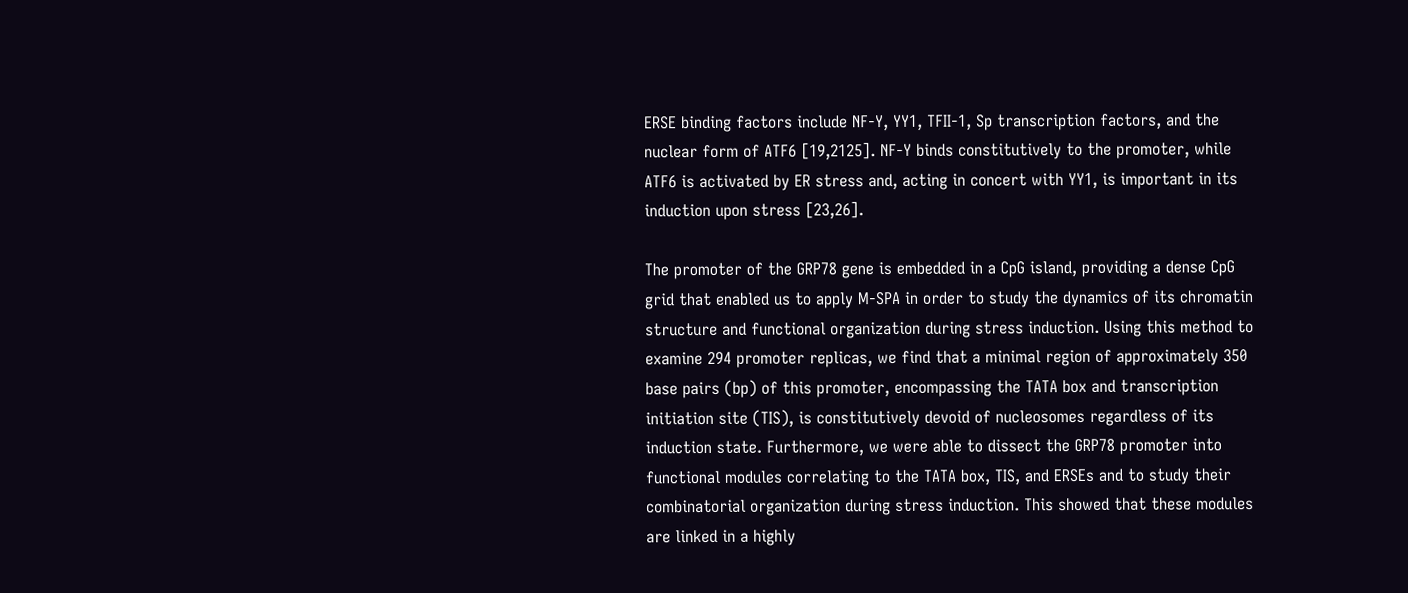ERSE binding factors include NF-Y, YY1, TFII-1, Sp transcription factors, and the nuclear form of ATF6 [19,2125]. NF-Y binds constitutively to the promoter, while ATF6 is activated by ER stress and, acting in concert with YY1, is important in its induction upon stress [23,26].

The promoter of the GRP78 gene is embedded in a CpG island, providing a dense CpG grid that enabled us to apply M-SPA in order to study the dynamics of its chromatin structure and functional organization during stress induction. Using this method to examine 294 promoter replicas, we find that a minimal region of approximately 350 base pairs (bp) of this promoter, encompassing the TATA box and transcription initiation site (TIS), is constitutively devoid of nucleosomes regardless of its induction state. Furthermore, we were able to dissect the GRP78 promoter into functional modules correlating to the TATA box, TIS, and ERSEs and to study their combinatorial organization during stress induction. This showed that these modules are linked in a highly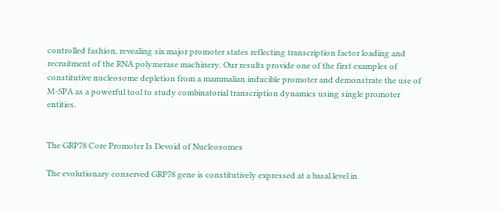controlled fashion, revealing six major promoter states reflecting transcription factor loading and recruitment of the RNA polymerase machinery. Our results provide one of the first examples of constitutive nucleosome depletion from a mammalian inducible promoter and demonstrate the use of M-SPA as a powerful tool to study combinatorial transcription dynamics using single promoter entities.


The GRP78 Core Promoter Is Devoid of Nucleosomes

The evolutionary conserved GRP78 gene is constitutively expressed at a basal level in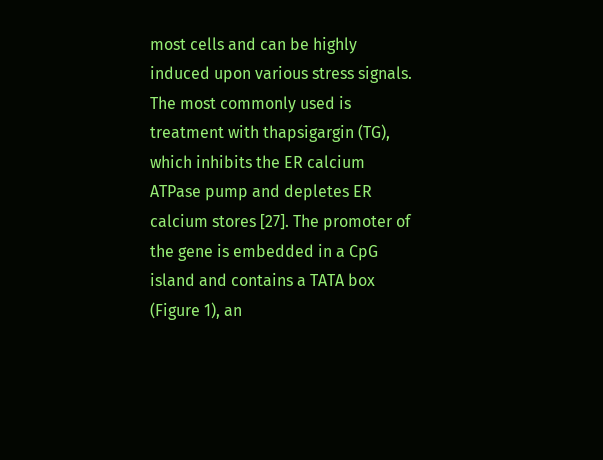most cells and can be highly induced upon various stress signals. The most commonly used is treatment with thapsigargin (TG), which inhibits the ER calcium ATPase pump and depletes ER calcium stores [27]. The promoter of the gene is embedded in a CpG island and contains a TATA box (Figure 1), an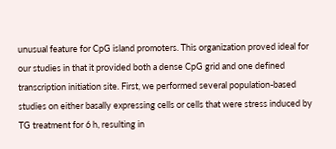unusual feature for CpG island promoters. This organization proved ideal for our studies in that it provided both a dense CpG grid and one defined transcription initiation site. First, we performed several population-based studies on either basally expressing cells or cells that were stress induced by TG treatment for 6 h, resulting in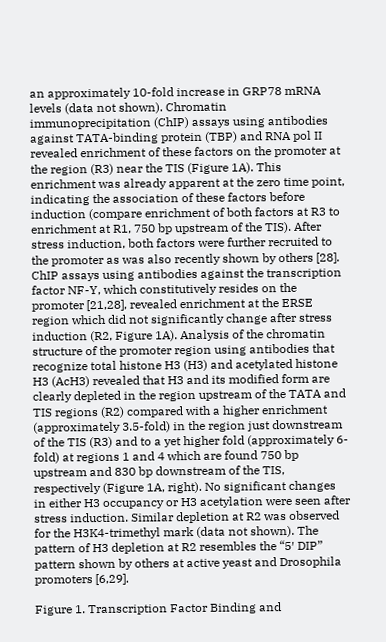an approximately 10-fold increase in GRP78 mRNA levels (data not shown). Chromatin immunoprecipitation (ChIP) assays using antibodies against TATA-binding protein (TBP) and RNA pol II revealed enrichment of these factors on the promoter at the region (R3) near the TIS (Figure 1A). This enrichment was already apparent at the zero time point, indicating the association of these factors before induction (compare enrichment of both factors at R3 to enrichment at R1, 750 bp upstream of the TIS). After stress induction, both factors were further recruited to the promoter as was also recently shown by others [28]. ChIP assays using antibodies against the transcription factor NF-Y, which constitutively resides on the promoter [21,28], revealed enrichment at the ERSE region which did not significantly change after stress induction (R2, Figure 1A). Analysis of the chromatin structure of the promoter region using antibodies that recognize total histone H3 (H3) and acetylated histone H3 (AcH3) revealed that H3 and its modified form are clearly depleted in the region upstream of the TATA and TIS regions (R2) compared with a higher enrichment (approximately 3.5-fold) in the region just downstream of the TIS (R3) and to a yet higher fold (approximately 6-fold) at regions 1 and 4 which are found 750 bp upstream and 830 bp downstream of the TIS, respectively (Figure 1A, right). No significant changes in either H3 occupancy or H3 acetylation were seen after stress induction. Similar depletion at R2 was observed for the H3K4-trimethyl mark (data not shown). The pattern of H3 depletion at R2 resembles the “5′ DIP” pattern shown by others at active yeast and Drosophila promoters [6,29].

Figure 1. Transcription Factor Binding and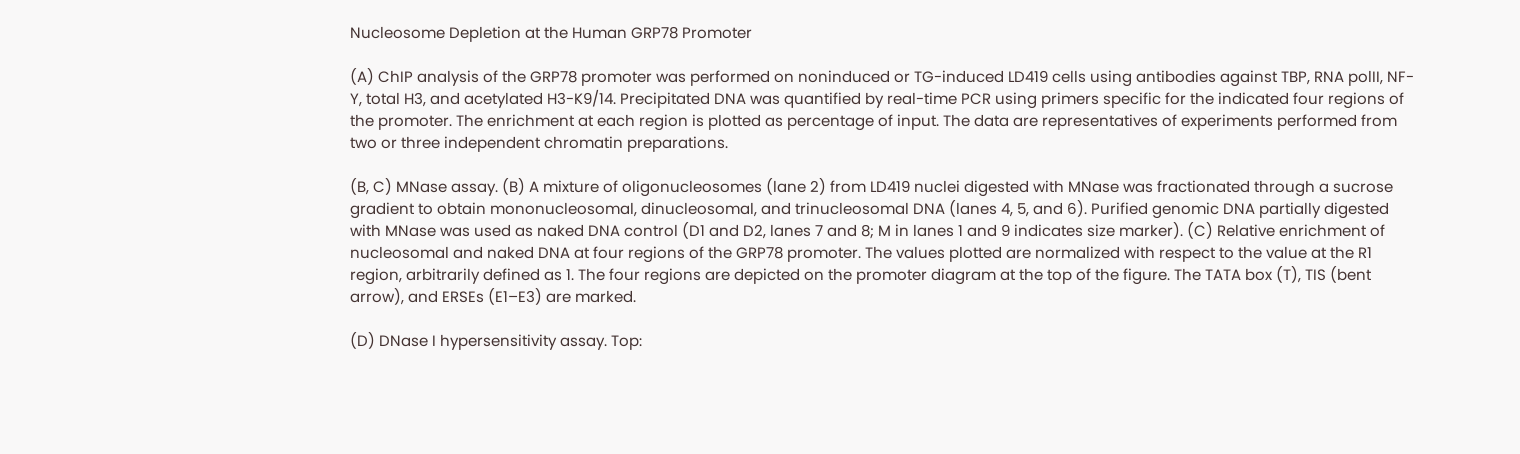Nucleosome Depletion at the Human GRP78 Promoter

(A) ChIP analysis of the GRP78 promoter was performed on noninduced or TG-induced LD419 cells using antibodies against TBP, RNA polII, NF-Y, total H3, and acetylated H3-K9/14. Precipitated DNA was quantified by real-time PCR using primers specific for the indicated four regions of the promoter. The enrichment at each region is plotted as percentage of input. The data are representatives of experiments performed from two or three independent chromatin preparations.

(B, C) MNase assay. (B) A mixture of oligonucleosomes (lane 2) from LD419 nuclei digested with MNase was fractionated through a sucrose gradient to obtain mononucleosomal, dinucleosomal, and trinucleosomal DNA (lanes 4, 5, and 6). Purified genomic DNA partially digested with MNase was used as naked DNA control (D1 and D2, lanes 7 and 8; M in lanes 1 and 9 indicates size marker). (C) Relative enrichment of nucleosomal and naked DNA at four regions of the GRP78 promoter. The values plotted are normalized with respect to the value at the R1 region, arbitrarily defined as 1. The four regions are depicted on the promoter diagram at the top of the figure. The TATA box (T), TIS (bent arrow), and ERSEs (E1–E3) are marked.

(D) DNase I hypersensitivity assay. Top: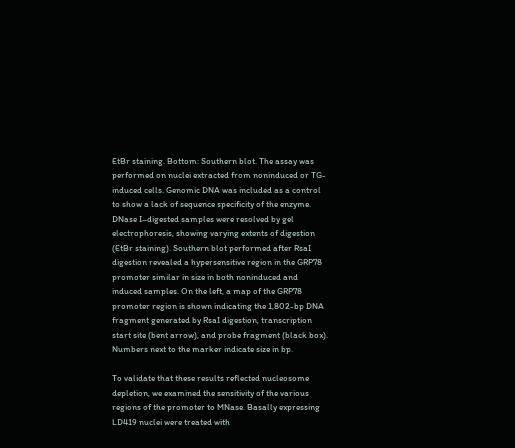EtBr staining. Bottom: Southern blot. The assay was performed on nuclei extracted from noninduced or TG-induced cells. Genomic DNA was included as a control to show a lack of sequence specificity of the enzyme. DNase I–digested samples were resolved by gel electrophoresis, showing varying extents of digestion (EtBr staining). Southern blot performed after RsaI digestion revealed a hypersensitive region in the GRP78 promoter similar in size in both noninduced and induced samples. On the left, a map of the GRP78 promoter region is shown indicating the 1,802-bp DNA fragment generated by RsaI digestion, transcription start site (bent arrow), and probe fragment (black box). Numbers next to the marker indicate size in bp.

To validate that these results reflected nucleosome depletion, we examined the sensitivity of the various regions of the promoter to MNase. Basally expressing LD419 nuclei were treated with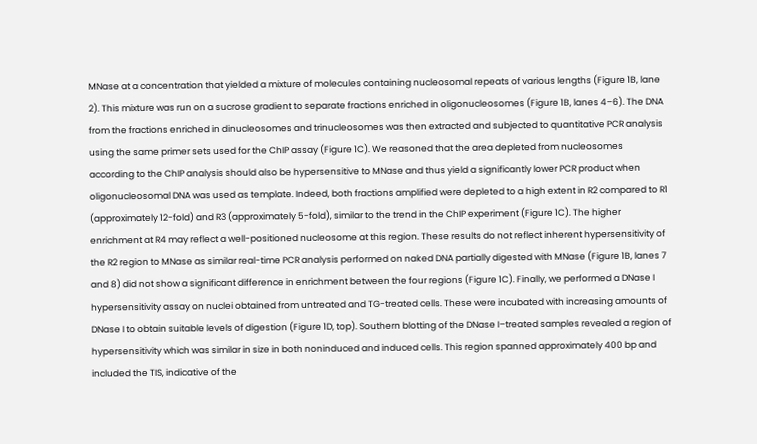MNase at a concentration that yielded a mixture of molecules containing nucleosomal repeats of various lengths (Figure 1B, lane 2). This mixture was run on a sucrose gradient to separate fractions enriched in oligonucleosomes (Figure 1B, lanes 4–6). The DNA from the fractions enriched in dinucleosomes and trinucleosomes was then extracted and subjected to quantitative PCR analysis using the same primer sets used for the ChIP assay (Figure 1C). We reasoned that the area depleted from nucleosomes according to the ChIP analysis should also be hypersensitive to MNase and thus yield a significantly lower PCR product when oligonucleosomal DNA was used as template. Indeed, both fractions amplified were depleted to a high extent in R2 compared to R1 (approximately 12-fold) and R3 (approximately 5-fold), similar to the trend in the ChIP experiment (Figure 1C). The higher enrichment at R4 may reflect a well-positioned nucleosome at this region. These results do not reflect inherent hypersensitivity of the R2 region to MNase as similar real-time PCR analysis performed on naked DNA partially digested with MNase (Figure 1B, lanes 7 and 8) did not show a significant difference in enrichment between the four regions (Figure 1C). Finally, we performed a DNase I hypersensitivity assay on nuclei obtained from untreated and TG-treated cells. These were incubated with increasing amounts of DNase I to obtain suitable levels of digestion (Figure 1D, top). Southern blotting of the DNase I–treated samples revealed a region of hypersensitivity which was similar in size in both noninduced and induced cells. This region spanned approximately 400 bp and included the TIS, indicative of the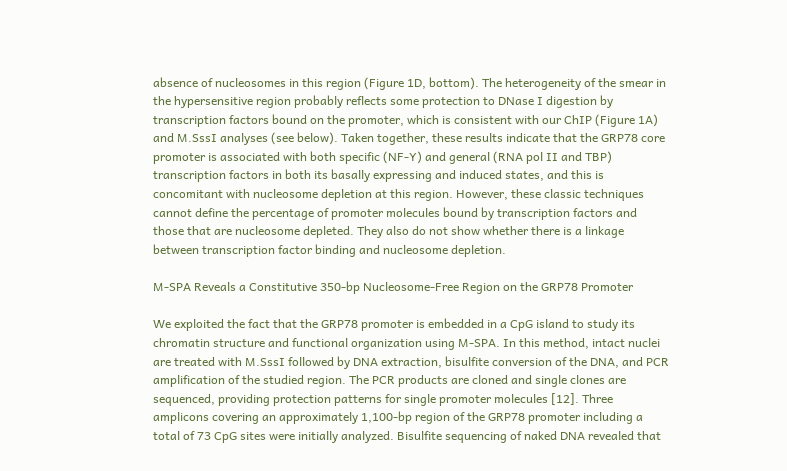absence of nucleosomes in this region (Figure 1D, bottom). The heterogeneity of the smear in the hypersensitive region probably reflects some protection to DNase I digestion by transcription factors bound on the promoter, which is consistent with our ChIP (Figure 1A) and M.SssI analyses (see below). Taken together, these results indicate that the GRP78 core promoter is associated with both specific (NF-Y) and general (RNA pol II and TBP) transcription factors in both its basally expressing and induced states, and this is concomitant with nucleosome depletion at this region. However, these classic techniques cannot define the percentage of promoter molecules bound by transcription factors and those that are nucleosome depleted. They also do not show whether there is a linkage between transcription factor binding and nucleosome depletion.

M-SPA Reveals a Constitutive 350-bp Nucleosome-Free Region on the GRP78 Promoter

We exploited the fact that the GRP78 promoter is embedded in a CpG island to study its chromatin structure and functional organization using M-SPA. In this method, intact nuclei are treated with M.SssI followed by DNA extraction, bisulfite conversion of the DNA, and PCR amplification of the studied region. The PCR products are cloned and single clones are sequenced, providing protection patterns for single promoter molecules [12]. Three amplicons covering an approximately 1,100-bp region of the GRP78 promoter including a total of 73 CpG sites were initially analyzed. Bisulfite sequencing of naked DNA revealed that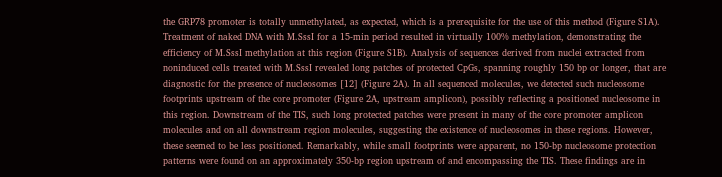the GRP78 promoter is totally unmethylated, as expected, which is a prerequisite for the use of this method (Figure S1A). Treatment of naked DNA with M.SssI for a 15-min period resulted in virtually 100% methylation, demonstrating the efficiency of M.SssI methylation at this region (Figure S1B). Analysis of sequences derived from nuclei extracted from noninduced cells treated with M.SssI revealed long patches of protected CpGs, spanning roughly 150 bp or longer, that are diagnostic for the presence of nucleosomes [12] (Figure 2A). In all sequenced molecules, we detected such nucleosome footprints upstream of the core promoter (Figure 2A, upstream amplicon), possibly reflecting a positioned nucleosome in this region. Downstream of the TIS, such long protected patches were present in many of the core promoter amplicon molecules and on all downstream region molecules, suggesting the existence of nucleosomes in these regions. However, these seemed to be less positioned. Remarkably, while small footprints were apparent, no 150-bp nucleosome protection patterns were found on an approximately 350-bp region upstream of and encompassing the TIS. These findings are in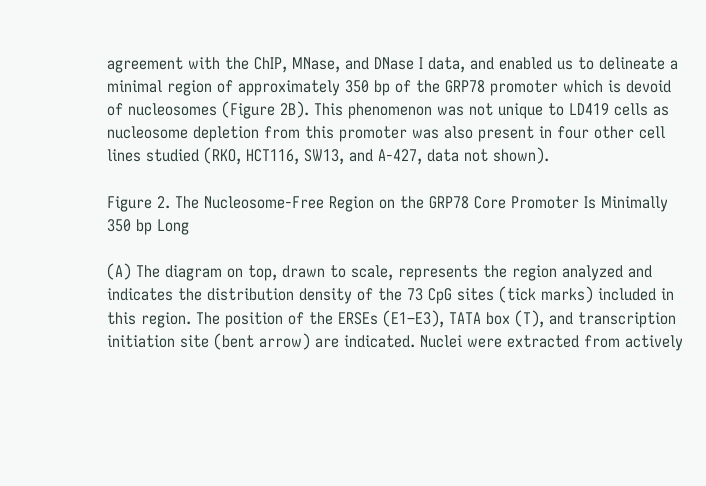agreement with the ChIP, MNase, and DNase I data, and enabled us to delineate a minimal region of approximately 350 bp of the GRP78 promoter which is devoid of nucleosomes (Figure 2B). This phenomenon was not unique to LD419 cells as nucleosome depletion from this promoter was also present in four other cell lines studied (RKO, HCT116, SW13, and A-427, data not shown).

Figure 2. The Nucleosome-Free Region on the GRP78 Core Promoter Is Minimally 350 bp Long

(A) The diagram on top, drawn to scale, represents the region analyzed and indicates the distribution density of the 73 CpG sites (tick marks) included in this region. The position of the ERSEs (E1–E3), TATA box (T), and transcription initiation site (bent arrow) are indicated. Nuclei were extracted from actively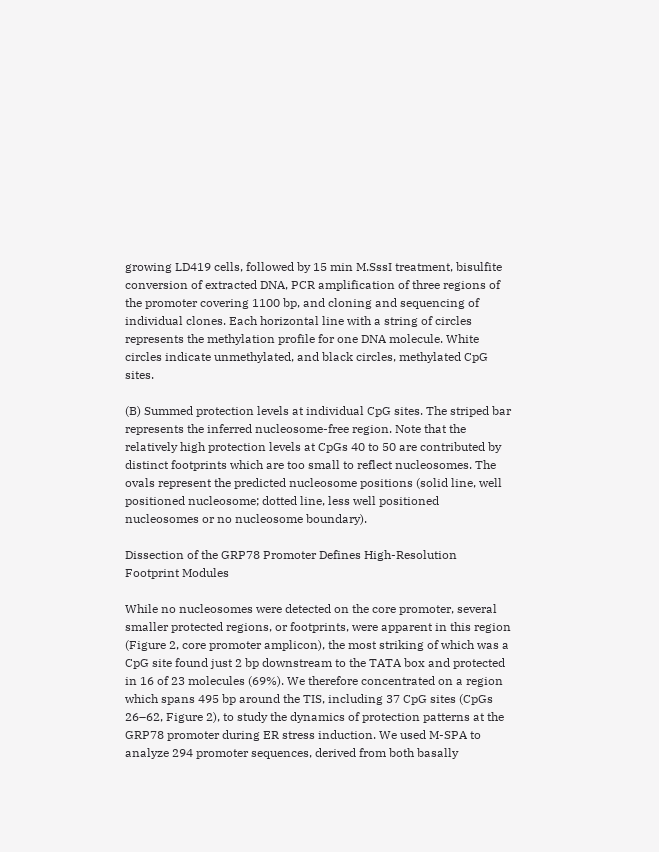growing LD419 cells, followed by 15 min M.SssI treatment, bisulfite conversion of extracted DNA, PCR amplification of three regions of the promoter covering 1100 bp, and cloning and sequencing of individual clones. Each horizontal line with a string of circles represents the methylation profile for one DNA molecule. White circles indicate unmethylated, and black circles, methylated CpG sites.

(B) Summed protection levels at individual CpG sites. The striped bar represents the inferred nucleosome-free region. Note that the relatively high protection levels at CpGs 40 to 50 are contributed by distinct footprints which are too small to reflect nucleosomes. The ovals represent the predicted nucleosome positions (solid line, well positioned nucleosome; dotted line, less well positioned nucleosomes or no nucleosome boundary).

Dissection of the GRP78 Promoter Defines High-Resolution Footprint Modules

While no nucleosomes were detected on the core promoter, several smaller protected regions, or footprints, were apparent in this region (Figure 2, core promoter amplicon), the most striking of which was a CpG site found just 2 bp downstream to the TATA box and protected in 16 of 23 molecules (69%). We therefore concentrated on a region which spans 495 bp around the TIS, including 37 CpG sites (CpGs 26–62, Figure 2), to study the dynamics of protection patterns at the GRP78 promoter during ER stress induction. We used M-SPA to analyze 294 promoter sequences, derived from both basally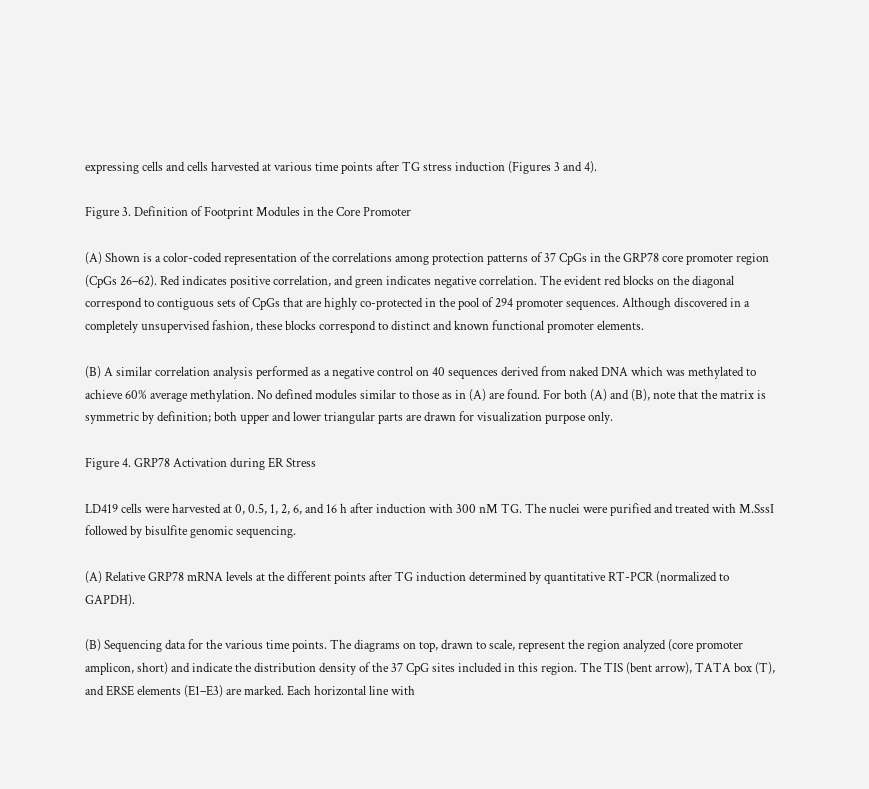expressing cells and cells harvested at various time points after TG stress induction (Figures 3 and 4).

Figure 3. Definition of Footprint Modules in the Core Promoter

(A) Shown is a color-coded representation of the correlations among protection patterns of 37 CpGs in the GRP78 core promoter region (CpGs 26–62). Red indicates positive correlation, and green indicates negative correlation. The evident red blocks on the diagonal correspond to contiguous sets of CpGs that are highly co-protected in the pool of 294 promoter sequences. Although discovered in a completely unsupervised fashion, these blocks correspond to distinct and known functional promoter elements.

(B) A similar correlation analysis performed as a negative control on 40 sequences derived from naked DNA which was methylated to achieve 60% average methylation. No defined modules similar to those as in (A) are found. For both (A) and (B), note that the matrix is symmetric by definition; both upper and lower triangular parts are drawn for visualization purpose only.

Figure 4. GRP78 Activation during ER Stress

LD419 cells were harvested at 0, 0.5, 1, 2, 6, and 16 h after induction with 300 nM TG. The nuclei were purified and treated with M.SssI followed by bisulfite genomic sequencing.

(A) Relative GRP78 mRNA levels at the different points after TG induction determined by quantitative RT-PCR (normalized to GAPDH).

(B) Sequencing data for the various time points. The diagrams on top, drawn to scale, represent the region analyzed (core promoter amplicon, short) and indicate the distribution density of the 37 CpG sites included in this region. The TIS (bent arrow), TATA box (T), and ERSE elements (E1–E3) are marked. Each horizontal line with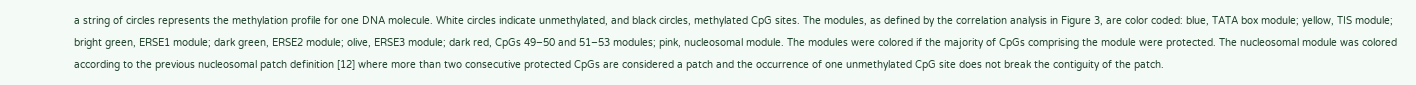a string of circles represents the methylation profile for one DNA molecule. White circles indicate unmethylated, and black circles, methylated CpG sites. The modules, as defined by the correlation analysis in Figure 3, are color coded: blue, TATA box module; yellow, TIS module; bright green, ERSE1 module; dark green, ERSE2 module; olive, ERSE3 module; dark red, CpGs 49–50 and 51–53 modules; pink, nucleosomal module. The modules were colored if the majority of CpGs comprising the module were protected. The nucleosomal module was colored according to the previous nucleosomal patch definition [12] where more than two consecutive protected CpGs are considered a patch and the occurrence of one unmethylated CpG site does not break the contiguity of the patch.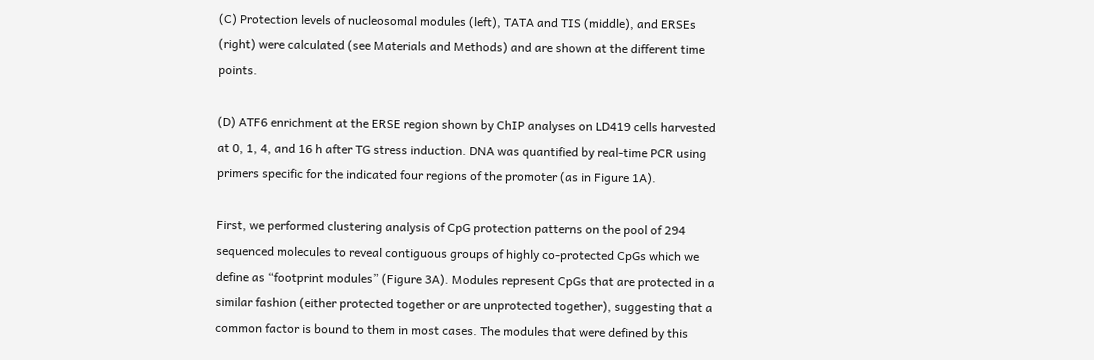(C) Protection levels of nucleosomal modules (left), TATA and TIS (middle), and ERSEs (right) were calculated (see Materials and Methods) and are shown at the different time points.

(D) ATF6 enrichment at the ERSE region shown by ChIP analyses on LD419 cells harvested at 0, 1, 4, and 16 h after TG stress induction. DNA was quantified by real-time PCR using primers specific for the indicated four regions of the promoter (as in Figure 1A).

First, we performed clustering analysis of CpG protection patterns on the pool of 294 sequenced molecules to reveal contiguous groups of highly co-protected CpGs which we define as “footprint modules” (Figure 3A). Modules represent CpGs that are protected in a similar fashion (either protected together or are unprotected together), suggesting that a common factor is bound to them in most cases. The modules that were defined by this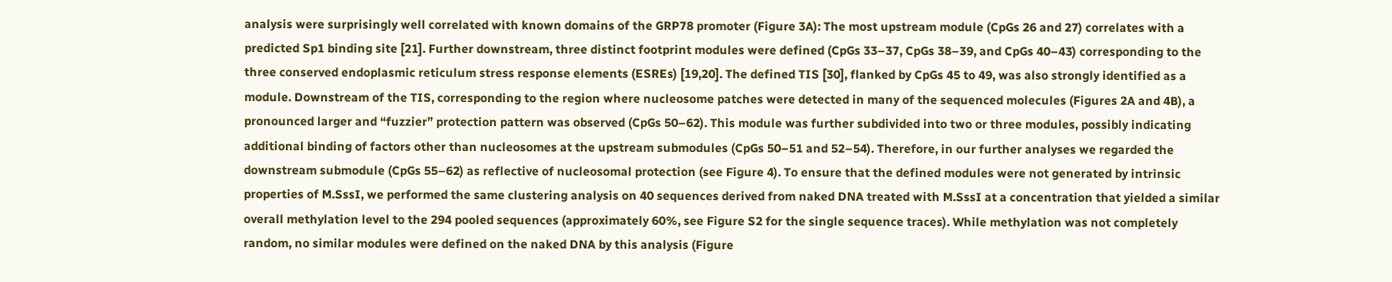analysis were surprisingly well correlated with known domains of the GRP78 promoter (Figure 3A): The most upstream module (CpGs 26 and 27) correlates with a predicted Sp1 binding site [21]. Further downstream, three distinct footprint modules were defined (CpGs 33–37, CpGs 38–39, and CpGs 40–43) corresponding to the three conserved endoplasmic reticulum stress response elements (ESREs) [19,20]. The defined TIS [30], flanked by CpGs 45 to 49, was also strongly identified as a module. Downstream of the TIS, corresponding to the region where nucleosome patches were detected in many of the sequenced molecules (Figures 2A and 4B), a pronounced larger and “fuzzier” protection pattern was observed (CpGs 50–62). This module was further subdivided into two or three modules, possibly indicating additional binding of factors other than nucleosomes at the upstream submodules (CpGs 50–51 and 52–54). Therefore, in our further analyses we regarded the downstream submodule (CpGs 55–62) as reflective of nucleosomal protection (see Figure 4). To ensure that the defined modules were not generated by intrinsic properties of M.SssI, we performed the same clustering analysis on 40 sequences derived from naked DNA treated with M.SssI at a concentration that yielded a similar overall methylation level to the 294 pooled sequences (approximately 60%, see Figure S2 for the single sequence traces). While methylation was not completely random, no similar modules were defined on the naked DNA by this analysis (Figure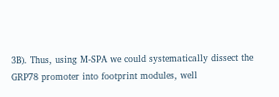3B). Thus, using M-SPA we could systematically dissect the GRP78 promoter into footprint modules, well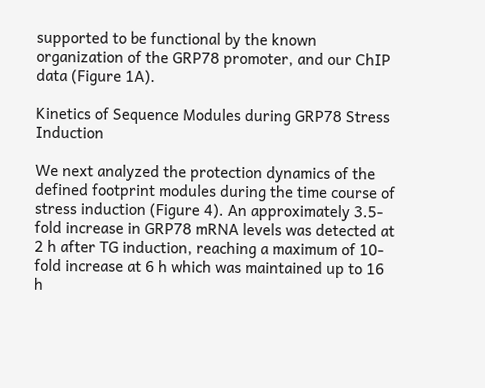supported to be functional by the known organization of the GRP78 promoter, and our ChIP data (Figure 1A).

Kinetics of Sequence Modules during GRP78 Stress Induction

We next analyzed the protection dynamics of the defined footprint modules during the time course of stress induction (Figure 4). An approximately 3.5-fold increase in GRP78 mRNA levels was detected at 2 h after TG induction, reaching a maximum of 10-fold increase at 6 h which was maintained up to 16 h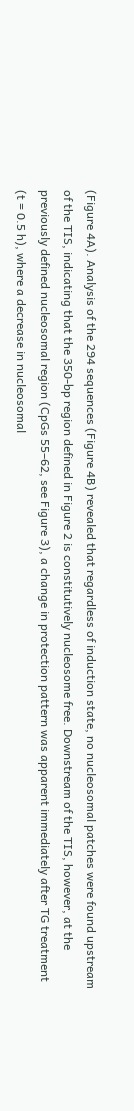(Figure 4A). Analysis of the 294 sequences (Figure 4B) revealed that regardless of induction state, no nucleosomal patches were found upstream of the TIS, indicating that the 350-bp region defined in Figure 2 is constitutively nucleosome free. Downstream of the TIS, however, at the previously defined nucleosomal region (CpGs 55–62, see Figure 3), a change in protection pattern was apparent immediately after TG treatment (t = 0.5 h), where a decrease in nucleosomal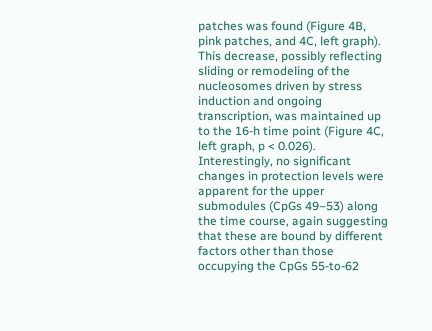patches was found (Figure 4B, pink patches, and 4C, left graph). This decrease, possibly reflecting sliding or remodeling of the nucleosomes driven by stress induction and ongoing transcription, was maintained up to the 16-h time point (Figure 4C, left graph, p < 0.026). Interestingly, no significant changes in protection levels were apparent for the upper submodules (CpGs 49–53) along the time course, again suggesting that these are bound by different factors other than those occupying the CpGs 55-to-62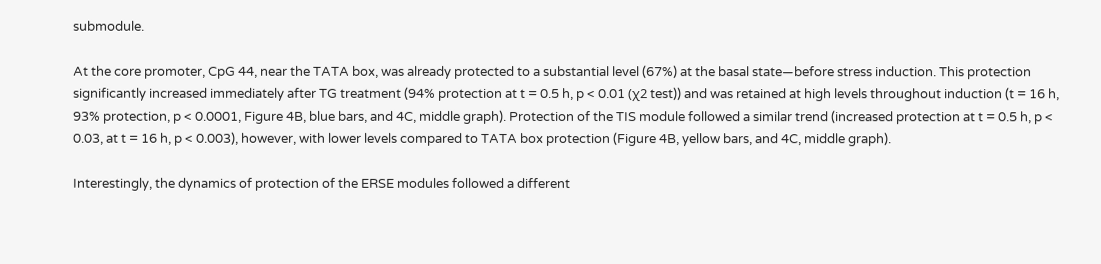submodule.

At the core promoter, CpG 44, near the TATA box, was already protected to a substantial level (67%) at the basal state—before stress induction. This protection significantly increased immediately after TG treatment (94% protection at t = 0.5 h, p < 0.01 (χ2 test)) and was retained at high levels throughout induction (t = 16 h, 93% protection, p < 0.0001, Figure 4B, blue bars, and 4C, middle graph). Protection of the TIS module followed a similar trend (increased protection at t = 0.5 h, p < 0.03, at t = 16 h, p < 0.003), however, with lower levels compared to TATA box protection (Figure 4B, yellow bars, and 4C, middle graph).

Interestingly, the dynamics of protection of the ERSE modules followed a different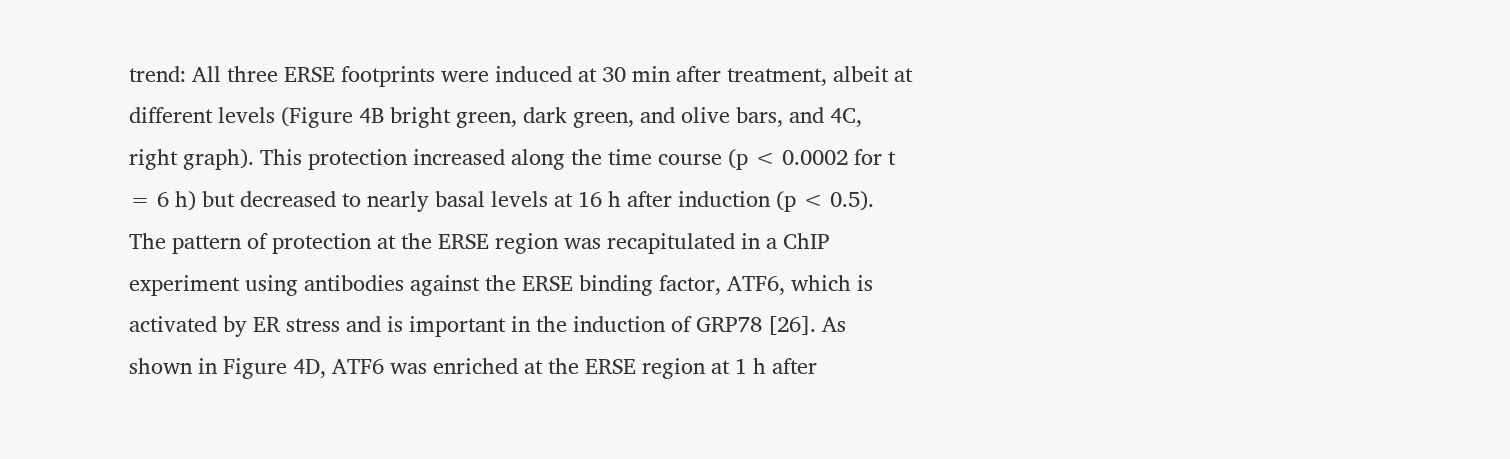trend: All three ERSE footprints were induced at 30 min after treatment, albeit at different levels (Figure 4B bright green, dark green, and olive bars, and 4C, right graph). This protection increased along the time course (p < 0.0002 for t = 6 h) but decreased to nearly basal levels at 16 h after induction (p < 0.5). The pattern of protection at the ERSE region was recapitulated in a ChIP experiment using antibodies against the ERSE binding factor, ATF6, which is activated by ER stress and is important in the induction of GRP78 [26]. As shown in Figure 4D, ATF6 was enriched at the ERSE region at 1 h after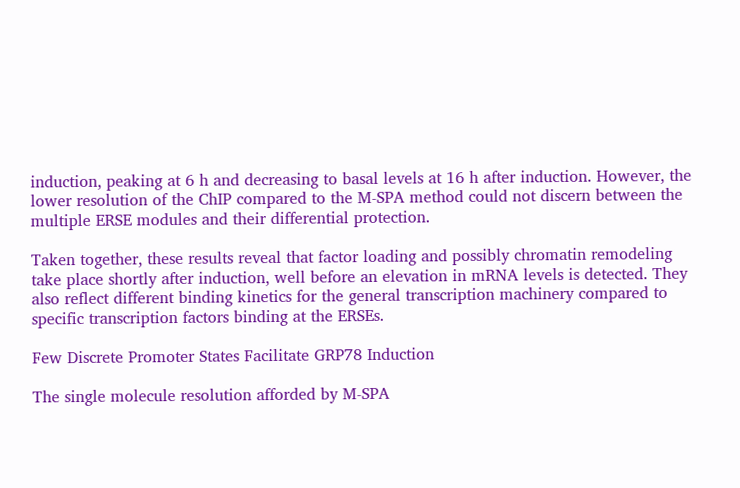induction, peaking at 6 h and decreasing to basal levels at 16 h after induction. However, the lower resolution of the ChIP compared to the M-SPA method could not discern between the multiple ERSE modules and their differential protection.

Taken together, these results reveal that factor loading and possibly chromatin remodeling take place shortly after induction, well before an elevation in mRNA levels is detected. They also reflect different binding kinetics for the general transcription machinery compared to specific transcription factors binding at the ERSEs.

Few Discrete Promoter States Facilitate GRP78 Induction

The single molecule resolution afforded by M-SPA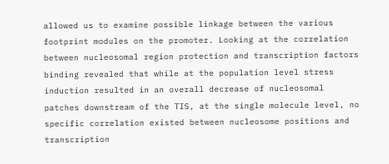allowed us to examine possible linkage between the various footprint modules on the promoter. Looking at the correlation between nucleosomal region protection and transcription factors binding revealed that while at the population level stress induction resulted in an overall decrease of nucleosomal patches downstream of the TIS, at the single molecule level, no specific correlation existed between nucleosome positions and transcription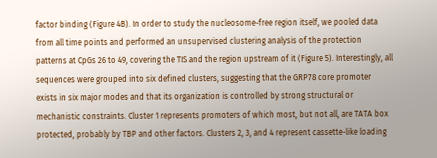factor binding (Figure 4B). In order to study the nucleosome-free region itself, we pooled data from all time points and performed an unsupervised clustering analysis of the protection patterns at CpGs 26 to 49, covering the TIS and the region upstream of it (Figure 5). Interestingly, all sequences were grouped into six defined clusters, suggesting that the GRP78 core promoter exists in six major modes and that its organization is controlled by strong structural or mechanistic constraints. Cluster 1 represents promoters of which most, but not all, are TATA box protected, probably by TBP and other factors. Clusters 2, 3, and 4 represent cassette-like loading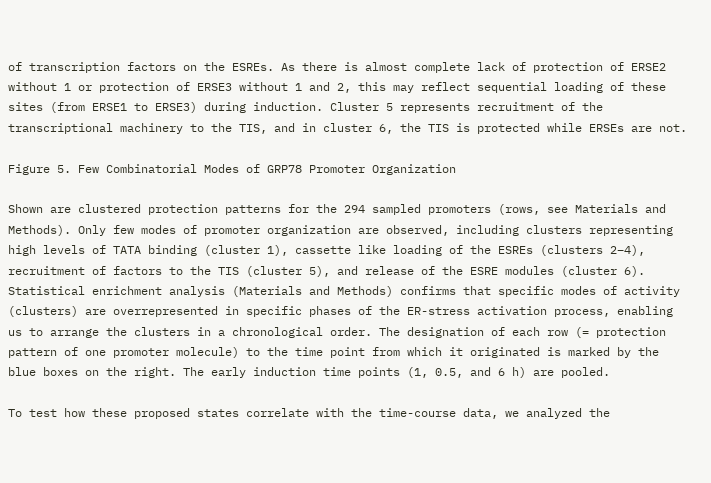of transcription factors on the ESREs. As there is almost complete lack of protection of ERSE2 without 1 or protection of ERSE3 without 1 and 2, this may reflect sequential loading of these sites (from ERSE1 to ERSE3) during induction. Cluster 5 represents recruitment of the transcriptional machinery to the TIS, and in cluster 6, the TIS is protected while ERSEs are not.

Figure 5. Few Combinatorial Modes of GRP78 Promoter Organization

Shown are clustered protection patterns for the 294 sampled promoters (rows, see Materials and Methods). Only few modes of promoter organization are observed, including clusters representing high levels of TATA binding (cluster 1), cassette like loading of the ESREs (clusters 2–4), recruitment of factors to the TIS (cluster 5), and release of the ESRE modules (cluster 6). Statistical enrichment analysis (Materials and Methods) confirms that specific modes of activity (clusters) are overrepresented in specific phases of the ER-stress activation process, enabling us to arrange the clusters in a chronological order. The designation of each row (= protection pattern of one promoter molecule) to the time point from which it originated is marked by the blue boxes on the right. The early induction time points (1, 0.5, and 6 h) are pooled.

To test how these proposed states correlate with the time-course data, we analyzed the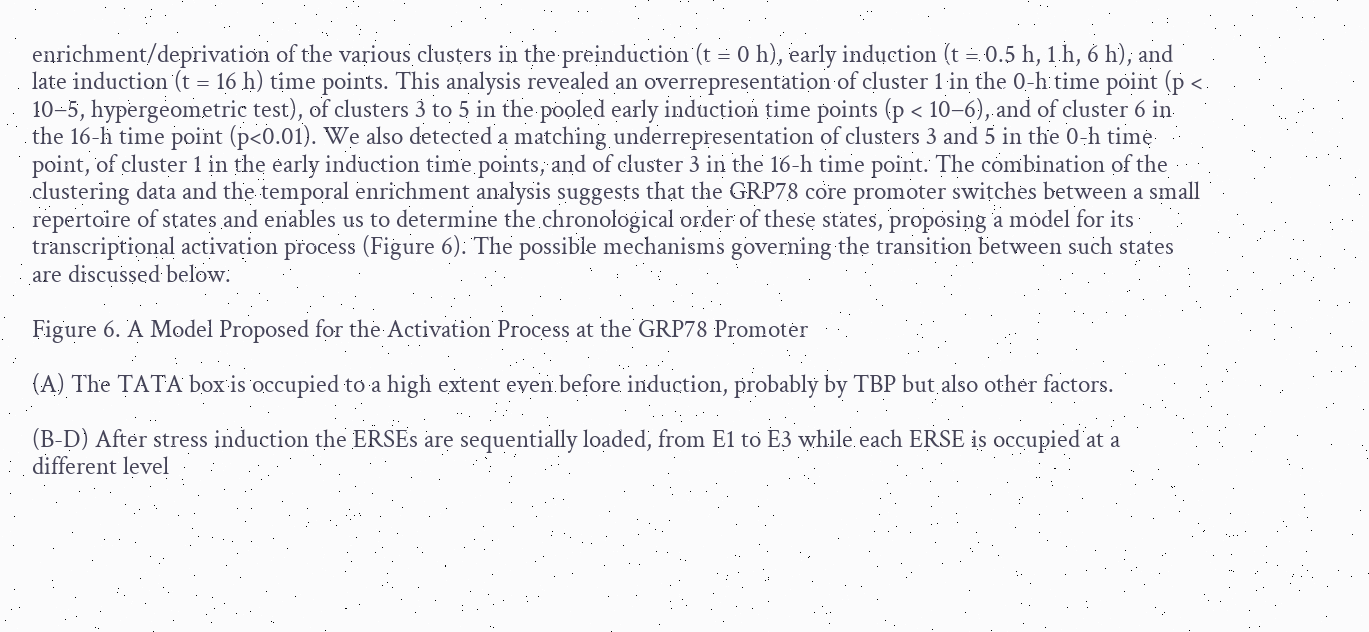enrichment/deprivation of the various clusters in the preinduction (t = 0 h), early induction (t = 0.5 h, 1 h, 6 h), and late induction (t = 16 h) time points. This analysis revealed an overrepresentation of cluster 1 in the 0-h time point (p < 10−5, hypergeometric test), of clusters 3 to 5 in the pooled early induction time points (p < 10−6), and of cluster 6 in the 16-h time point (p<0.01). We also detected a matching underrepresentation of clusters 3 and 5 in the 0-h time point, of cluster 1 in the early induction time points, and of cluster 3 in the 16-h time point. The combination of the clustering data and the temporal enrichment analysis suggests that the GRP78 core promoter switches between a small repertoire of states and enables us to determine the chronological order of these states, proposing a model for its transcriptional activation process (Figure 6). The possible mechanisms governing the transition between such states are discussed below.

Figure 6. A Model Proposed for the Activation Process at the GRP78 Promoter

(A) The TATA box is occupied to a high extent even before induction, probably by TBP but also other factors.

(B-D) After stress induction the ERSEs are sequentially loaded, from E1 to E3 while each ERSE is occupied at a different level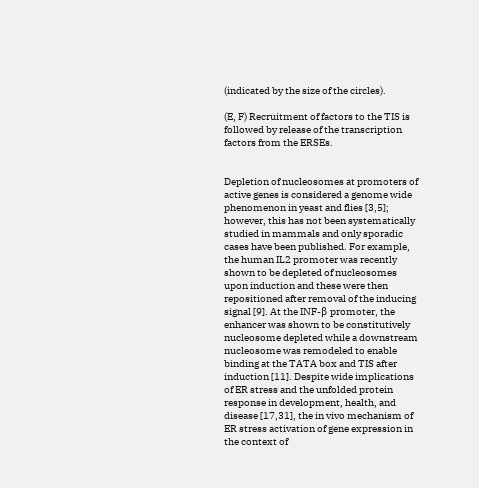(indicated by the size of the circles).

(E, F) Recruitment of factors to the TIS is followed by release of the transcription factors from the ERSEs.


Depletion of nucleosomes at promoters of active genes is considered a genome wide phenomenon in yeast and flies [3,5]; however, this has not been systematically studied in mammals and only sporadic cases have been published. For example, the human IL2 promoter was recently shown to be depleted of nucleosomes upon induction and these were then repositioned after removal of the inducing signal [9]. At the INF-β promoter, the enhancer was shown to be constitutively nucleosome depleted while a downstream nucleosome was remodeled to enable binding at the TATA box and TIS after induction [11]. Despite wide implications of ER stress and the unfolded protein response in development, health, and disease [17,31], the in vivo mechanism of ER stress activation of gene expression in the context of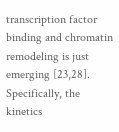transcription factor binding and chromatin remodeling is just emerging [23,28]. Specifically, the kinetics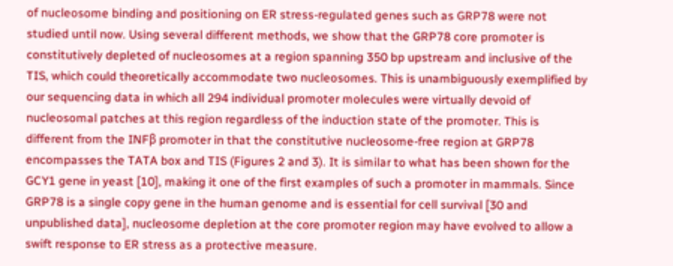of nucleosome binding and positioning on ER stress-regulated genes such as GRP78 were not studied until now. Using several different methods, we show that the GRP78 core promoter is constitutively depleted of nucleosomes at a region spanning 350 bp upstream and inclusive of the TIS, which could theoretically accommodate two nucleosomes. This is unambiguously exemplified by our sequencing data in which all 294 individual promoter molecules were virtually devoid of nucleosomal patches at this region regardless of the induction state of the promoter. This is different from the INFβ promoter in that the constitutive nucleosome-free region at GRP78 encompasses the TATA box and TIS (Figures 2 and 3). It is similar to what has been shown for the GCY1 gene in yeast [10], making it one of the first examples of such a promoter in mammals. Since GRP78 is a single copy gene in the human genome and is essential for cell survival [30 and unpublished data], nucleosome depletion at the core promoter region may have evolved to allow a swift response to ER stress as a protective measure.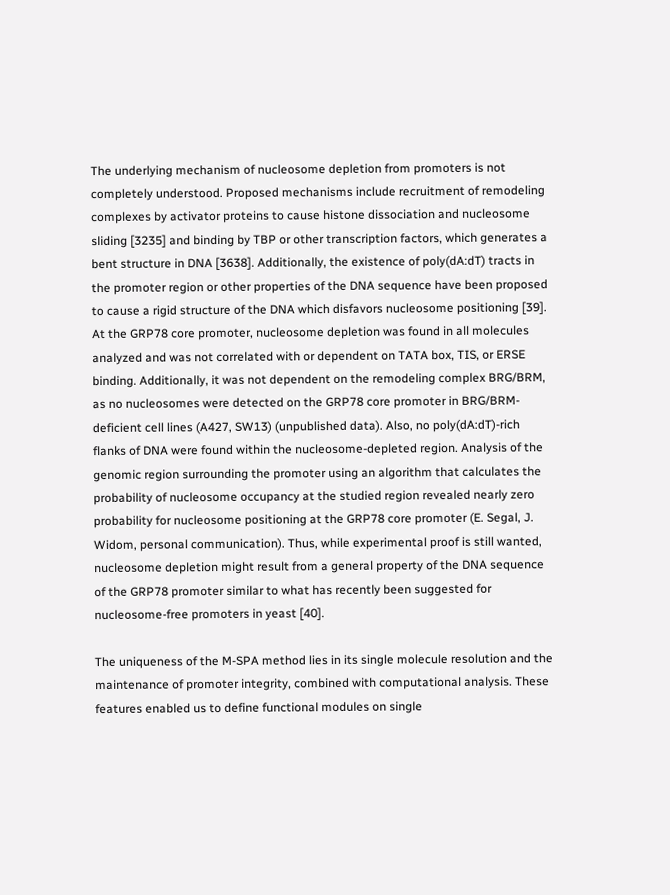The underlying mechanism of nucleosome depletion from promoters is not completely understood. Proposed mechanisms include recruitment of remodeling complexes by activator proteins to cause histone dissociation and nucleosome sliding [3235] and binding by TBP or other transcription factors, which generates a bent structure in DNA [3638]. Additionally, the existence of poly(dA:dT) tracts in the promoter region or other properties of the DNA sequence have been proposed to cause a rigid structure of the DNA which disfavors nucleosome positioning [39]. At the GRP78 core promoter, nucleosome depletion was found in all molecules analyzed and was not correlated with or dependent on TATA box, TIS, or ERSE binding. Additionally, it was not dependent on the remodeling complex BRG/BRM, as no nucleosomes were detected on the GRP78 core promoter in BRG/BRM-deficient cell lines (A427, SW13) (unpublished data). Also, no poly(dA:dT)-rich flanks of DNA were found within the nucleosome-depleted region. Analysis of the genomic region surrounding the promoter using an algorithm that calculates the probability of nucleosome occupancy at the studied region revealed nearly zero probability for nucleosome positioning at the GRP78 core promoter (E. Segal, J. Widom, personal communication). Thus, while experimental proof is still wanted, nucleosome depletion might result from a general property of the DNA sequence of the GRP78 promoter similar to what has recently been suggested for nucleosome-free promoters in yeast [40].

The uniqueness of the M-SPA method lies in its single molecule resolution and the maintenance of promoter integrity, combined with computational analysis. These features enabled us to define functional modules on single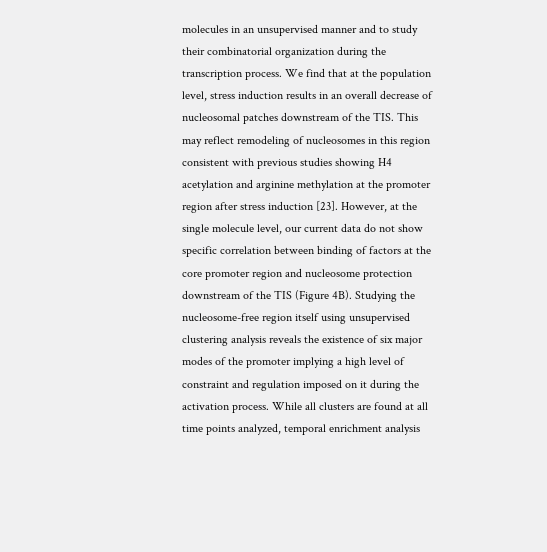molecules in an unsupervised manner and to study their combinatorial organization during the transcription process. We find that at the population level, stress induction results in an overall decrease of nucleosomal patches downstream of the TIS. This may reflect remodeling of nucleosomes in this region consistent with previous studies showing H4 acetylation and arginine methylation at the promoter region after stress induction [23]. However, at the single molecule level, our current data do not show specific correlation between binding of factors at the core promoter region and nucleosome protection downstream of the TIS (Figure 4B). Studying the nucleosome-free region itself using unsupervised clustering analysis reveals the existence of six major modes of the promoter implying a high level of constraint and regulation imposed on it during the activation process. While all clusters are found at all time points analyzed, temporal enrichment analysis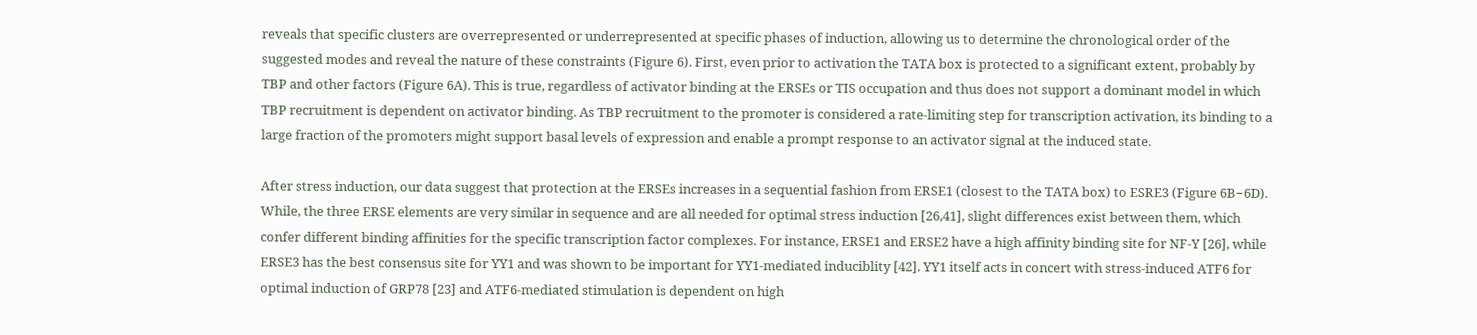reveals that specific clusters are overrepresented or underrepresented at specific phases of induction, allowing us to determine the chronological order of the suggested modes and reveal the nature of these constraints (Figure 6). First, even prior to activation the TATA box is protected to a significant extent, probably by TBP and other factors (Figure 6A). This is true, regardless of activator binding at the ERSEs or TIS occupation and thus does not support a dominant model in which TBP recruitment is dependent on activator binding. As TBP recruitment to the promoter is considered a rate-limiting step for transcription activation, its binding to a large fraction of the promoters might support basal levels of expression and enable a prompt response to an activator signal at the induced state.

After stress induction, our data suggest that protection at the ERSEs increases in a sequential fashion from ERSE1 (closest to the TATA box) to ESRE3 (Figure 6B−6D). While, the three ERSE elements are very similar in sequence and are all needed for optimal stress induction [26,41], slight differences exist between them, which confer different binding affinities for the specific transcription factor complexes. For instance, ERSE1 and ERSE2 have a high affinity binding site for NF-Y [26], while ERSE3 has the best consensus site for YY1 and was shown to be important for YY1-mediated induciblity [42]. YY1 itself acts in concert with stress-induced ATF6 for optimal induction of GRP78 [23] and ATF6-mediated stimulation is dependent on high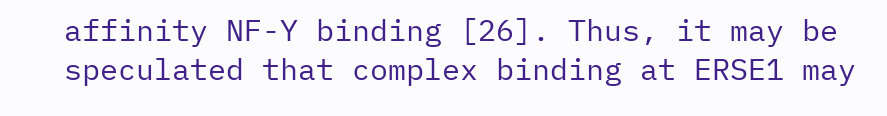affinity NF-Y binding [26]. Thus, it may be speculated that complex binding at ERSE1 may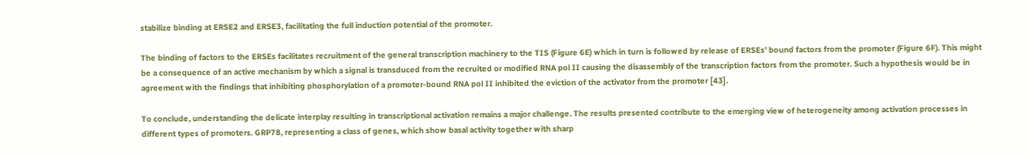stabilize binding at ERSE2 and ERSE3, facilitating the full induction potential of the promoter.

The binding of factors to the ERSEs facilitates recruitment of the general transcription machinery to the TIS (Figure 6E) which in turn is followed by release of ERSEs' bound factors from the promoter (Figure 6F). This might be a consequence of an active mechanism by which a signal is transduced from the recruited or modified RNA pol II causing the disassembly of the transcription factors from the promoter. Such a hypothesis would be in agreement with the findings that inhibiting phosphorylation of a promoter-bound RNA pol II inhibited the eviction of the activator from the promoter [43].

To conclude, understanding the delicate interplay resulting in transcriptional activation remains a major challenge. The results presented contribute to the emerging view of heterogeneity among activation processes in different types of promoters. GRP78, representing a class of genes, which show basal activity together with sharp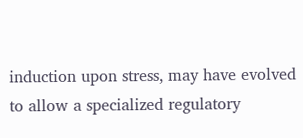induction upon stress, may have evolved to allow a specialized regulatory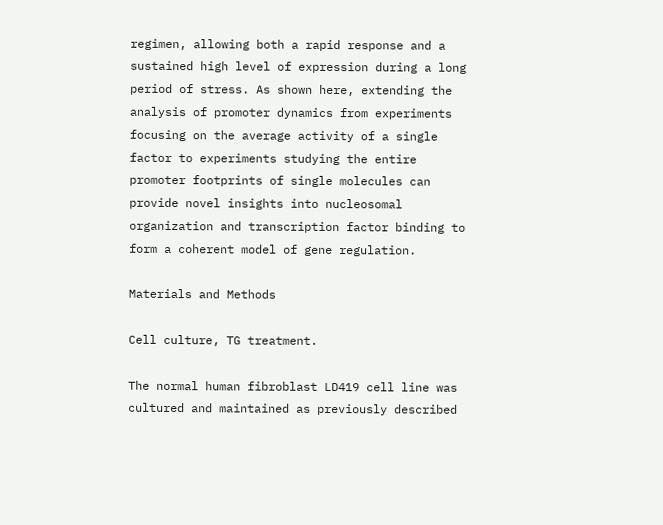regimen, allowing both a rapid response and a sustained high level of expression during a long period of stress. As shown here, extending the analysis of promoter dynamics from experiments focusing on the average activity of a single factor to experiments studying the entire promoter footprints of single molecules can provide novel insights into nucleosomal organization and transcription factor binding to form a coherent model of gene regulation.

Materials and Methods

Cell culture, TG treatment.

The normal human fibroblast LD419 cell line was cultured and maintained as previously described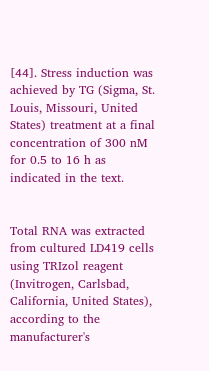[44]. Stress induction was achieved by TG (Sigma, St. Louis, Missouri, United States) treatment at a final concentration of 300 nM for 0.5 to 16 h as indicated in the text.


Total RNA was extracted from cultured LD419 cells using TRIzol reagent (Invitrogen, Carlsbad, California, United States), according to the manufacturer's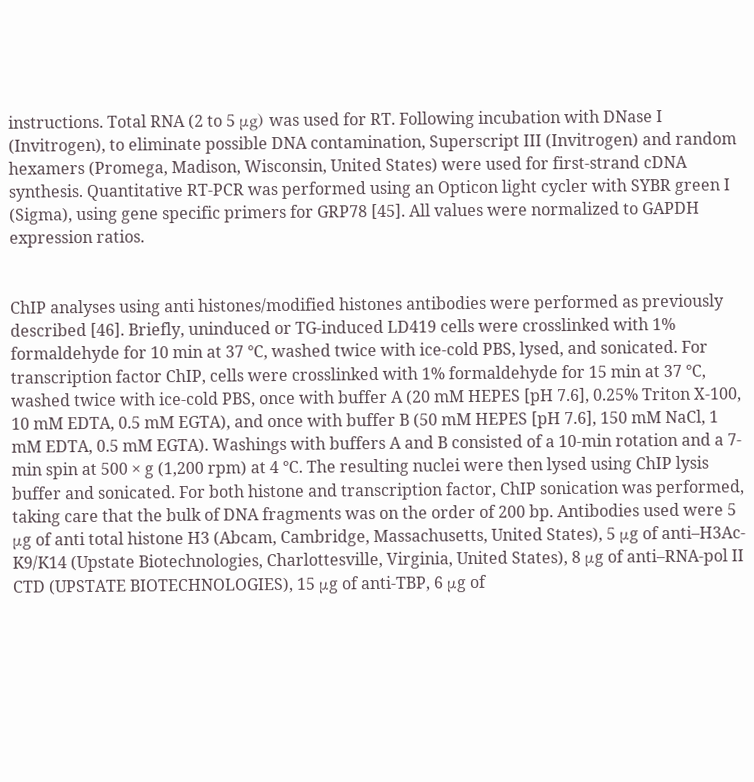instructions. Total RNA (2 to 5 μg) was used for RT. Following incubation with DNase I (Invitrogen), to eliminate possible DNA contamination, Superscript III (Invitrogen) and random hexamers (Promega, Madison, Wisconsin, United States) were used for first-strand cDNA synthesis. Quantitative RT-PCR was performed using an Opticon light cycler with SYBR green I (Sigma), using gene specific primers for GRP78 [45]. All values were normalized to GAPDH expression ratios.


ChIP analyses using anti histones/modified histones antibodies were performed as previously described [46]. Briefly, uninduced or TG-induced LD419 cells were crosslinked with 1% formaldehyde for 10 min at 37 °C, washed twice with ice-cold PBS, lysed, and sonicated. For transcription factor ChIP, cells were crosslinked with 1% formaldehyde for 15 min at 37 °C, washed twice with ice-cold PBS, once with buffer A (20 mM HEPES [pH 7.6], 0.25% Triton X-100, 10 mM EDTA, 0.5 mM EGTA), and once with buffer B (50 mM HEPES [pH 7.6], 150 mM NaCl, 1 mM EDTA, 0.5 mM EGTA). Washings with buffers A and B consisted of a 10-min rotation and a 7-min spin at 500 × g (1,200 rpm) at 4 °C. The resulting nuclei were then lysed using ChIP lysis buffer and sonicated. For both histone and transcription factor, ChIP sonication was performed, taking care that the bulk of DNA fragments was on the order of 200 bp. Antibodies used were 5 μg of anti total histone H3 (Abcam, Cambridge, Massachusetts, United States), 5 μg of anti–H3Ac-K9/K14 (Upstate Biotechnologies, Charlottesville, Virginia, United States), 8 μg of anti–RNA-pol II CTD (UPSTATE BIOTECHNOLOGIES), 15 μg of anti-TBP, 6 μg of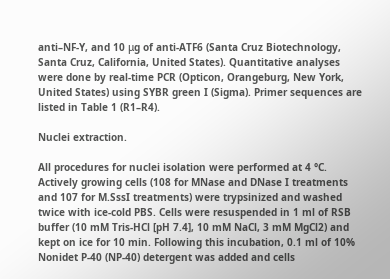anti–NF-Y, and 10 μg of anti-ATF6 (Santa Cruz Biotechnology, Santa Cruz, California, United States). Quantitative analyses were done by real-time PCR (Opticon, Orangeburg, New York, United States) using SYBR green I (Sigma). Primer sequences are listed in Table 1 (R1–R4).

Nuclei extraction.

All procedures for nuclei isolation were performed at 4 °C. Actively growing cells (108 for MNase and DNase I treatments and 107 for M.SssI treatments) were trypsinized and washed twice with ice-cold PBS. Cells were resuspended in 1 ml of RSB buffer (10 mM Tris-HCl [pH 7.4], 10 mM NaCl, 3 mM MgCl2) and kept on ice for 10 min. Following this incubation, 0.1 ml of 10% Nonidet P-40 (NP-40) detergent was added and cells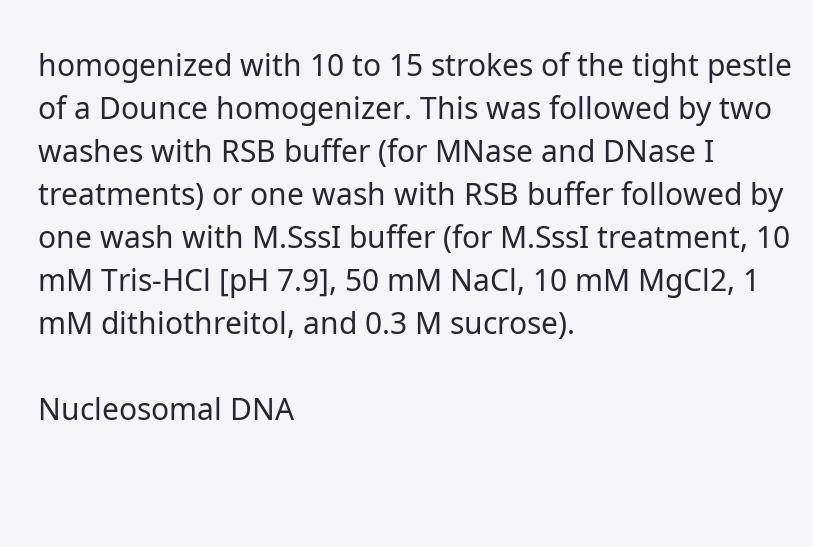homogenized with 10 to 15 strokes of the tight pestle of a Dounce homogenizer. This was followed by two washes with RSB buffer (for MNase and DNase I treatments) or one wash with RSB buffer followed by one wash with M.SssI buffer (for M.SssI treatment, 10 mM Tris-HCl [pH 7.9], 50 mM NaCl, 10 mM MgCl2, 1 mM dithiothreitol, and 0.3 M sucrose).

Nucleosomal DNA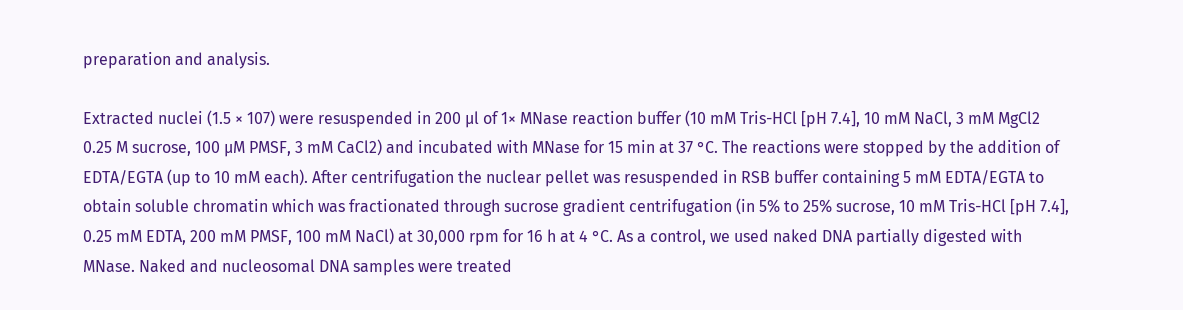preparation and analysis.

Extracted nuclei (1.5 × 107) were resuspended in 200 μl of 1× MNase reaction buffer (10 mM Tris-HCl [pH 7.4], 10 mM NaCl, 3 mM MgCl2 0.25 M sucrose, 100 μM PMSF, 3 mM CaCl2) and incubated with MNase for 15 min at 37 °C. The reactions were stopped by the addition of EDTA/EGTA (up to 10 mM each). After centrifugation the nuclear pellet was resuspended in RSB buffer containing 5 mM EDTA/EGTA to obtain soluble chromatin which was fractionated through sucrose gradient centrifugation (in 5% to 25% sucrose, 10 mM Tris-HCl [pH 7.4], 0.25 mM EDTA, 200 mM PMSF, 100 mM NaCl) at 30,000 rpm for 16 h at 4 °C. As a control, we used naked DNA partially digested with MNase. Naked and nucleosomal DNA samples were treated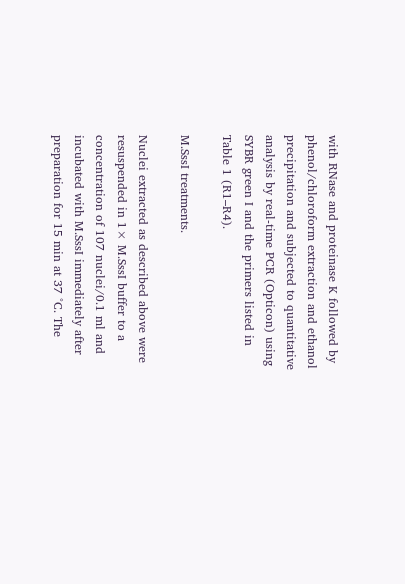with RNase and proteinase K followed by phenol/chloroform extraction and ethanol precipitation and subjected to quantitative analysis by real-time PCR (Opticon) using SYBR green I and the primers listed in Table 1 (R1–R4).

M.SssI treatments.

Nuclei extracted as described above were resuspended in 1× M.SssI buffer to a concentration of 107 nuclei/0.1 ml and incubated with M.SssI immediately after preparation for 15 min at 37 °C. The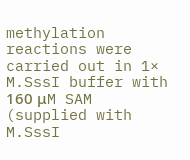methylation reactions were carried out in 1× M.SssI buffer with 160 μM SAM (supplied with M.SssI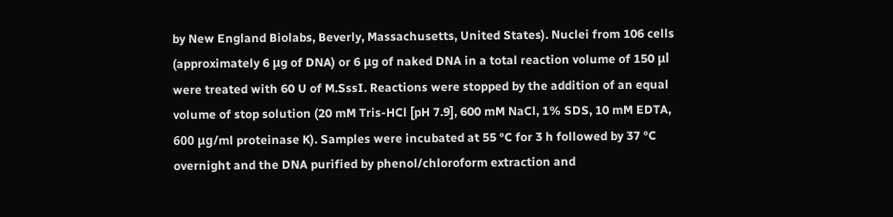by New England Biolabs, Beverly, Massachusetts, United States). Nuclei from 106 cells (approximately 6 μg of DNA) or 6 μg of naked DNA in a total reaction volume of 150 μl were treated with 60 U of M.SssI. Reactions were stopped by the addition of an equal volume of stop solution (20 mM Tris-HCl [pH 7.9], 600 mM NaCl, 1% SDS, 10 mM EDTA, 600 μg/ml proteinase K). Samples were incubated at 55 °C for 3 h followed by 37 °C overnight and the DNA purified by phenol/chloroform extraction and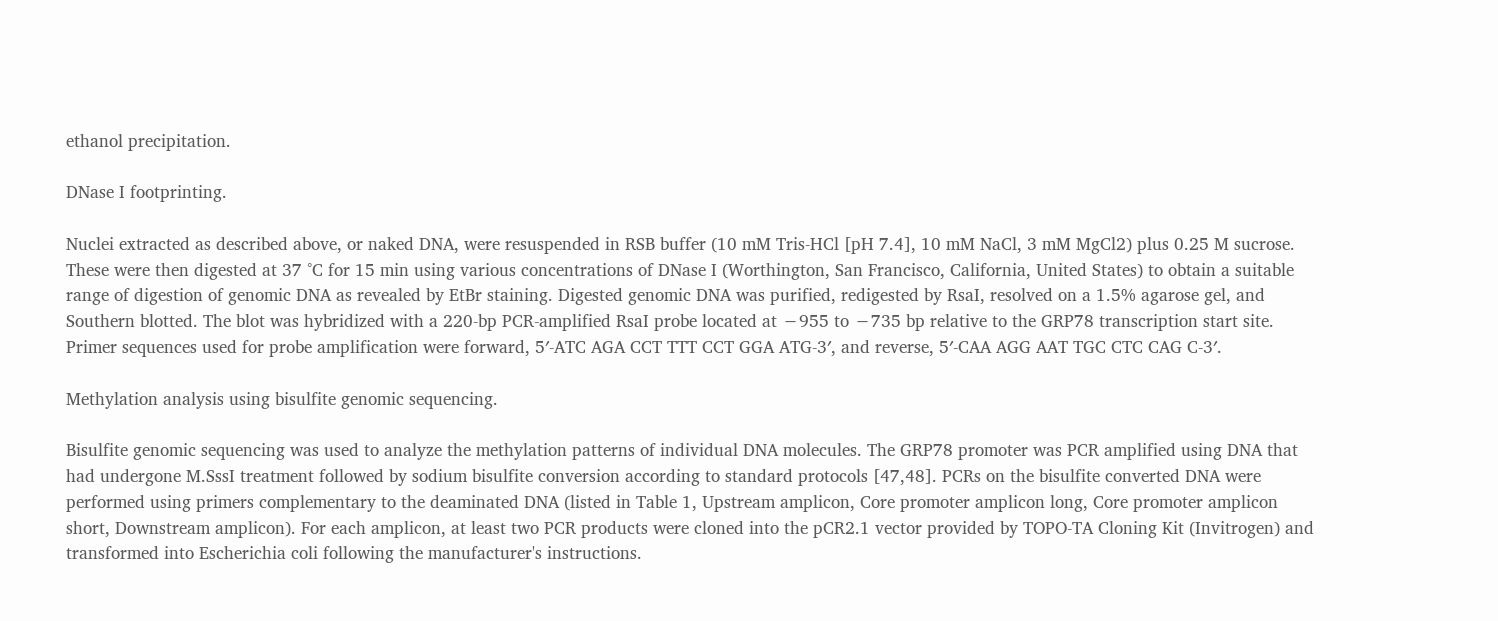ethanol precipitation.

DNase I footprinting.

Nuclei extracted as described above, or naked DNA, were resuspended in RSB buffer (10 mM Tris-HCl [pH 7.4], 10 mM NaCl, 3 mM MgCl2) plus 0.25 M sucrose. These were then digested at 37 °C for 15 min using various concentrations of DNase I (Worthington, San Francisco, California, United States) to obtain a suitable range of digestion of genomic DNA as revealed by EtBr staining. Digested genomic DNA was purified, redigested by RsaI, resolved on a 1.5% agarose gel, and Southern blotted. The blot was hybridized with a 220-bp PCR-amplified RsaI probe located at −955 to −735 bp relative to the GRP78 transcription start site. Primer sequences used for probe amplification were forward, 5′-ATC AGA CCT TTT CCT GGA ATG-3′, and reverse, 5′-CAA AGG AAT TGC CTC CAG C-3′.

Methylation analysis using bisulfite genomic sequencing.

Bisulfite genomic sequencing was used to analyze the methylation patterns of individual DNA molecules. The GRP78 promoter was PCR amplified using DNA that had undergone M.SssI treatment followed by sodium bisulfite conversion according to standard protocols [47,48]. PCRs on the bisulfite converted DNA were performed using primers complementary to the deaminated DNA (listed in Table 1, Upstream amplicon, Core promoter amplicon long, Core promoter amplicon short, Downstream amplicon). For each amplicon, at least two PCR products were cloned into the pCR2.1 vector provided by TOPO-TA Cloning Kit (Invitrogen) and transformed into Escherichia coli following the manufacturer's instructions.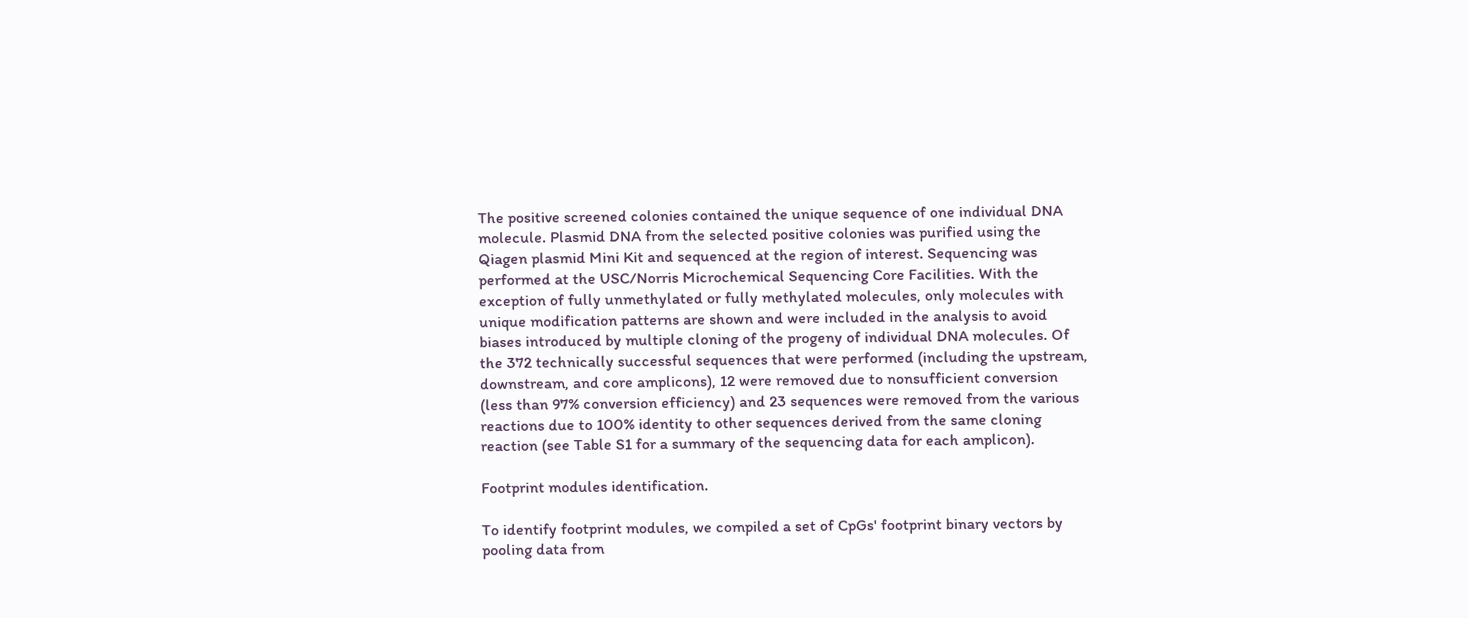The positive screened colonies contained the unique sequence of one individual DNA molecule. Plasmid DNA from the selected positive colonies was purified using the Qiagen plasmid Mini Kit and sequenced at the region of interest. Sequencing was performed at the USC/Norris Microchemical Sequencing Core Facilities. With the exception of fully unmethylated or fully methylated molecules, only molecules with unique modification patterns are shown and were included in the analysis to avoid biases introduced by multiple cloning of the progeny of individual DNA molecules. Of the 372 technically successful sequences that were performed (including the upstream, downstream, and core amplicons), 12 were removed due to nonsufficient conversion (less than 97% conversion efficiency) and 23 sequences were removed from the various reactions due to 100% identity to other sequences derived from the same cloning reaction (see Table S1 for a summary of the sequencing data for each amplicon).

Footprint modules identification.

To identify footprint modules, we compiled a set of CpGs' footprint binary vectors by pooling data from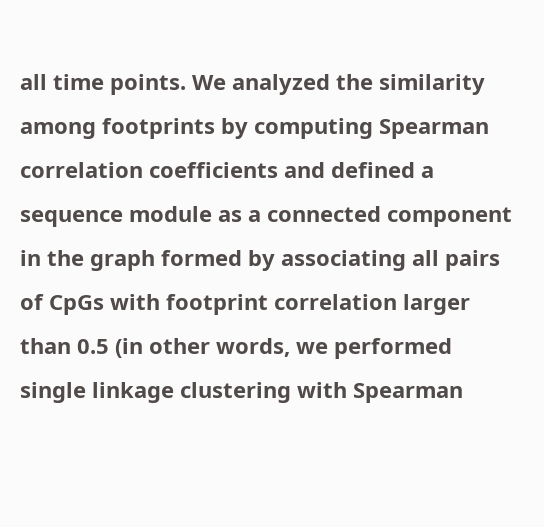all time points. We analyzed the similarity among footprints by computing Spearman correlation coefficients and defined a sequence module as a connected component in the graph formed by associating all pairs of CpGs with footprint correlation larger than 0.5 (in other words, we performed single linkage clustering with Spearman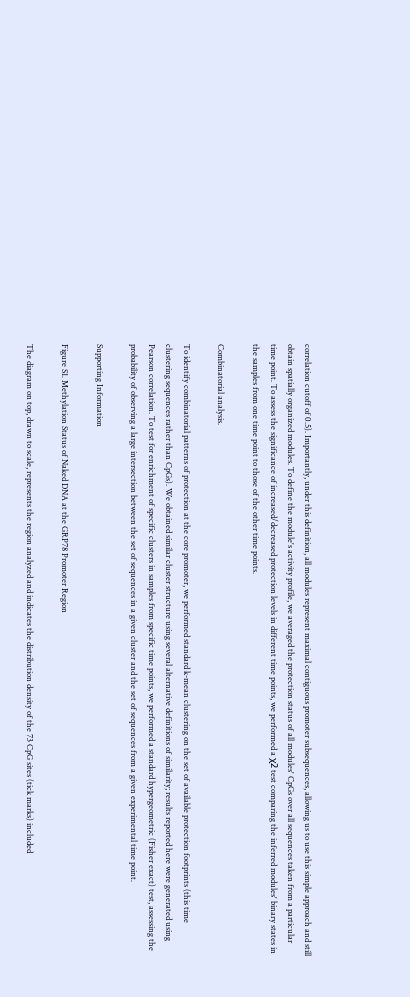correlation cutoff of 0.5). Importantly, under this definition, all modules represent maximal contiguous promoter subsequences, allowing us to use this simple approach and still obtain spatially organized modules. To define the module's activity profile, we averaged the protection status of all modules' CpGs over all sequences taken from a particular time point. To assess the significance of increased/decreased protection levels in different time points, we performed a χ2 test comparing the inferred modules' binary states in the samples from one time point to those of the other time points.

Combinatorial analysis.

To identify combinatorial patterns of protection at the core promoter, we performed standard k-mean clustering on the set of available protection footprints (this time clustering sequences rather than CpGs). We obtained similar cluster structure using several alternative definitions of similarity; results reported here were generated using Pearson correlation. To test for enrichment of specific clusters in samples from specific time points, we performed a standard hypergeometric (Fisher exact) test, assessing the probability of observing a large intersection between the set of sequences in a given cluster and the set of sequences from a given experimental time point.

Supporting Information

Figure S1. Methylation Status of Naked DNA at the GRP78 Promoter Region

The diagram on top, drawn to scale, represents the region analyzed and indicates the distribution density of the 73 CpG sites (tick marks) included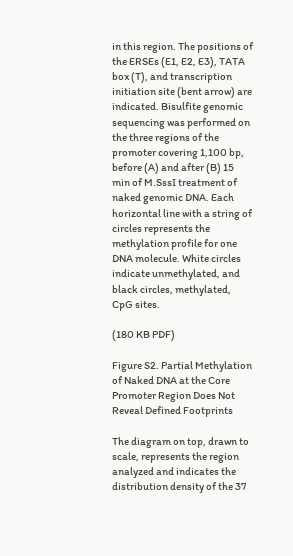in this region. The positions of the ERSEs (E1, E2, E3), TATA box (T), and transcription initiation site (bent arrow) are indicated. Bisulfite genomic sequencing was performed on the three regions of the promoter covering 1,100 bp, before (A) and after (B) 15 min of M.SssI treatment of naked genomic DNA. Each horizontal line with a string of circles represents the methylation profile for one DNA molecule. White circles indicate unmethylated, and black circles, methylated, CpG sites.

(180 KB PDF)

Figure S2. Partial Methylation of Naked DNA at the Core Promoter Region Does Not Reveal Defined Footprints

The diagram on top, drawn to scale, represents the region analyzed and indicates the distribution density of the 37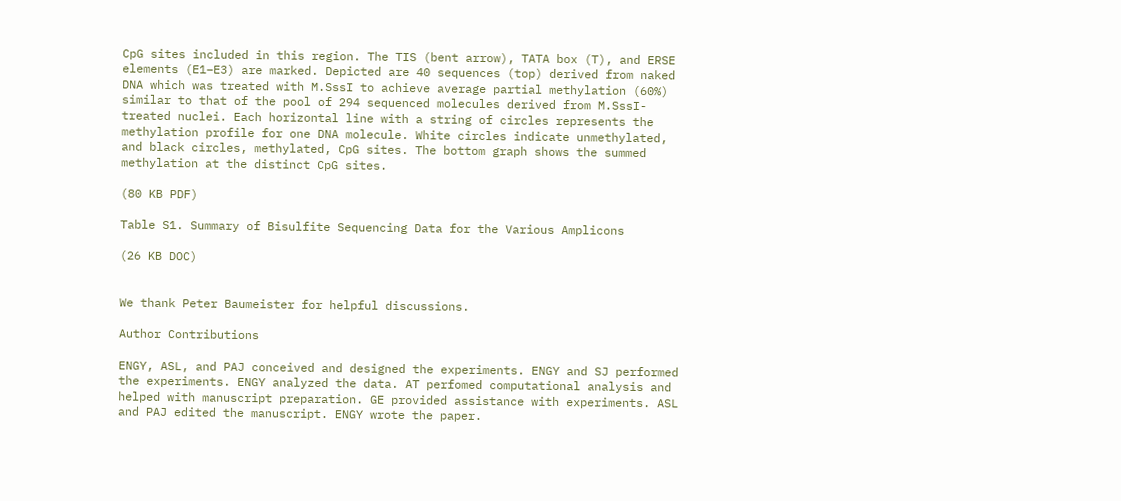CpG sites included in this region. The TIS (bent arrow), TATA box (T), and ERSE elements (E1–E3) are marked. Depicted are 40 sequences (top) derived from naked DNA which was treated with M.SssI to achieve average partial methylation (60%) similar to that of the pool of 294 sequenced molecules derived from M.SssI-treated nuclei. Each horizontal line with a string of circles represents the methylation profile for one DNA molecule. White circles indicate unmethylated, and black circles, methylated, CpG sites. The bottom graph shows the summed methylation at the distinct CpG sites.

(80 KB PDF)

Table S1. Summary of Bisulfite Sequencing Data for the Various Amplicons

(26 KB DOC)


We thank Peter Baumeister for helpful discussions.

Author Contributions

ENGY, ASL, and PAJ conceived and designed the experiments. ENGY and SJ performed the experiments. ENGY analyzed the data. AT perfomed computational analysis and helped with manuscript preparation. GE provided assistance with experiments. ASL and PAJ edited the manuscript. ENGY wrote the paper.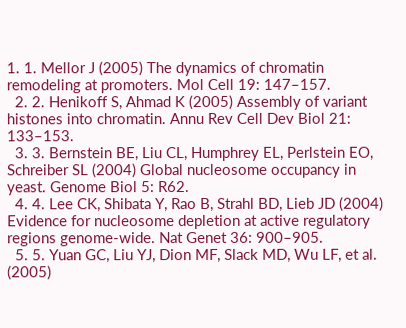1. 1. Mellor J (2005) The dynamics of chromatin remodeling at promoters. Mol Cell 19: 147–157.
  2. 2. Henikoff S, Ahmad K (2005) Assembly of variant histones into chromatin. Annu Rev Cell Dev Biol 21: 133–153.
  3. 3. Bernstein BE, Liu CL, Humphrey EL, Perlstein EO, Schreiber SL (2004) Global nucleosome occupancy in yeast. Genome Biol 5: R62.
  4. 4. Lee CK, Shibata Y, Rao B, Strahl BD, Lieb JD (2004) Evidence for nucleosome depletion at active regulatory regions genome-wide. Nat Genet 36: 900–905.
  5. 5. Yuan GC, Liu YJ, Dion MF, Slack MD, Wu LF, et al. (2005)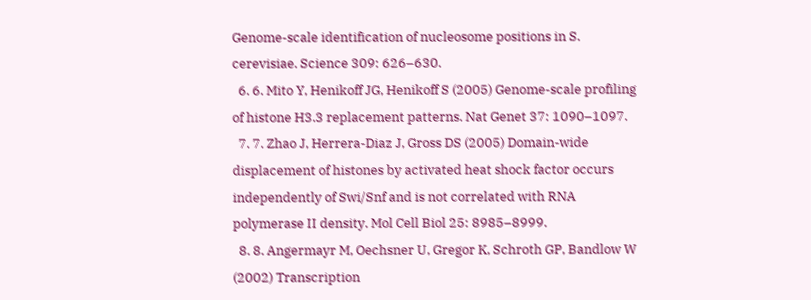Genome-scale identification of nucleosome positions in S. cerevisiae. Science 309: 626–630.
  6. 6. Mito Y, Henikoff JG, Henikoff S (2005) Genome-scale profiling of histone H3.3 replacement patterns. Nat Genet 37: 1090–1097.
  7. 7. Zhao J, Herrera-Diaz J, Gross DS (2005) Domain-wide displacement of histones by activated heat shock factor occurs independently of Swi/Snf and is not correlated with RNA polymerase II density. Mol Cell Biol 25: 8985–8999.
  8. 8. Angermayr M, Oechsner U, Gregor K, Schroth GP, Bandlow W (2002) Transcription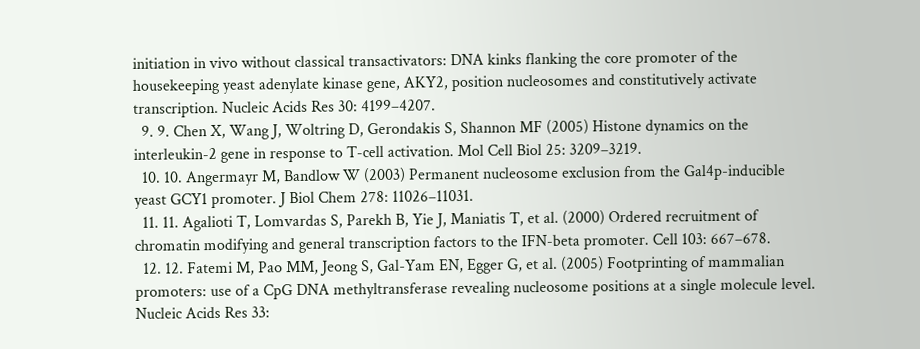initiation in vivo without classical transactivators: DNA kinks flanking the core promoter of the housekeeping yeast adenylate kinase gene, AKY2, position nucleosomes and constitutively activate transcription. Nucleic Acids Res 30: 4199–4207.
  9. 9. Chen X, Wang J, Woltring D, Gerondakis S, Shannon MF (2005) Histone dynamics on the interleukin-2 gene in response to T-cell activation. Mol Cell Biol 25: 3209–3219.
  10. 10. Angermayr M, Bandlow W (2003) Permanent nucleosome exclusion from the Gal4p-inducible yeast GCY1 promoter. J Biol Chem 278: 11026–11031.
  11. 11. Agalioti T, Lomvardas S, Parekh B, Yie J, Maniatis T, et al. (2000) Ordered recruitment of chromatin modifying and general transcription factors to the IFN-beta promoter. Cell 103: 667–678.
  12. 12. Fatemi M, Pao MM, Jeong S, Gal-Yam EN, Egger G, et al. (2005) Footprinting of mammalian promoters: use of a CpG DNA methyltransferase revealing nucleosome positions at a single molecule level. Nucleic Acids Res 33: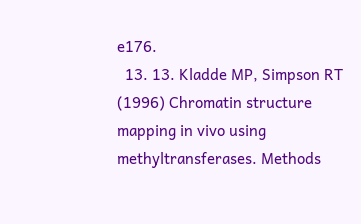e176.
  13. 13. Kladde MP, Simpson RT (1996) Chromatin structure mapping in vivo using methyltransferases. Methods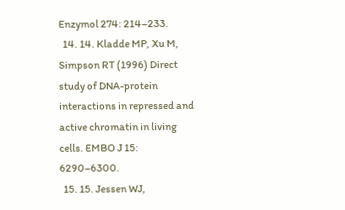Enzymol 274: 214–233.
  14. 14. Kladde MP, Xu M, Simpson RT (1996) Direct study of DNA-protein interactions in repressed and active chromatin in living cells. EMBO J 15: 6290–6300.
  15. 15. Jessen WJ,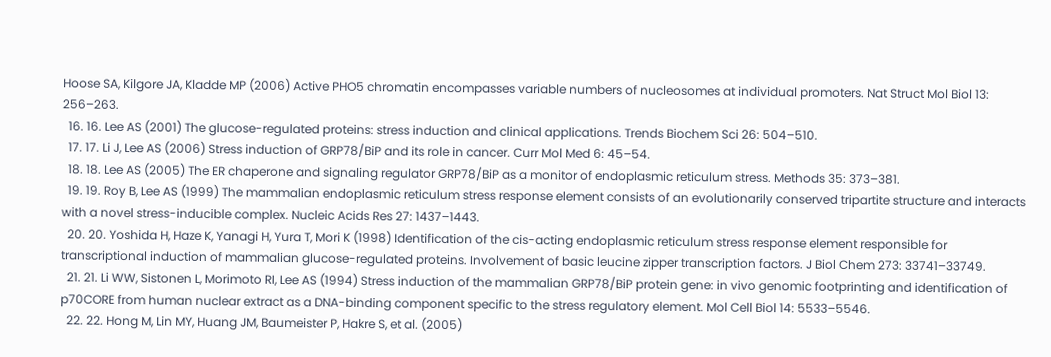Hoose SA, Kilgore JA, Kladde MP (2006) Active PHO5 chromatin encompasses variable numbers of nucleosomes at individual promoters. Nat Struct Mol Biol 13: 256–263.
  16. 16. Lee AS (2001) The glucose-regulated proteins: stress induction and clinical applications. Trends Biochem Sci 26: 504–510.
  17. 17. Li J, Lee AS (2006) Stress induction of GRP78/BiP and its role in cancer. Curr Mol Med 6: 45–54.
  18. 18. Lee AS (2005) The ER chaperone and signaling regulator GRP78/BiP as a monitor of endoplasmic reticulum stress. Methods 35: 373–381.
  19. 19. Roy B, Lee AS (1999) The mammalian endoplasmic reticulum stress response element consists of an evolutionarily conserved tripartite structure and interacts with a novel stress-inducible complex. Nucleic Acids Res 27: 1437–1443.
  20. 20. Yoshida H, Haze K, Yanagi H, Yura T, Mori K (1998) Identification of the cis-acting endoplasmic reticulum stress response element responsible for transcriptional induction of mammalian glucose-regulated proteins. Involvement of basic leucine zipper transcription factors. J Biol Chem 273: 33741–33749.
  21. 21. Li WW, Sistonen L, Morimoto RI, Lee AS (1994) Stress induction of the mammalian GRP78/BiP protein gene: in vivo genomic footprinting and identification of p70CORE from human nuclear extract as a DNA-binding component specific to the stress regulatory element. Mol Cell Biol 14: 5533–5546.
  22. 22. Hong M, Lin MY, Huang JM, Baumeister P, Hakre S, et al. (2005)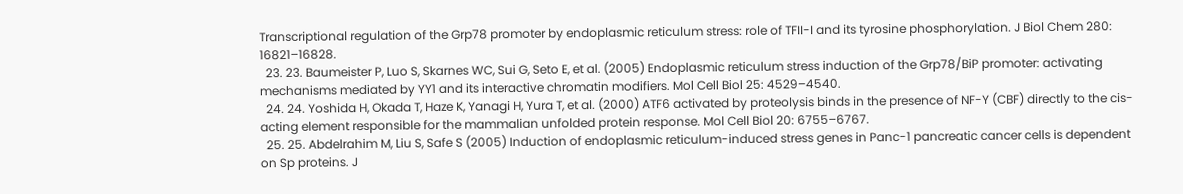Transcriptional regulation of the Grp78 promoter by endoplasmic reticulum stress: role of TFII-I and its tyrosine phosphorylation. J Biol Chem 280: 16821–16828.
  23. 23. Baumeister P, Luo S, Skarnes WC, Sui G, Seto E, et al. (2005) Endoplasmic reticulum stress induction of the Grp78/BiP promoter: activating mechanisms mediated by YY1 and its interactive chromatin modifiers. Mol Cell Biol 25: 4529–4540.
  24. 24. Yoshida H, Okada T, Haze K, Yanagi H, Yura T, et al. (2000) ATF6 activated by proteolysis binds in the presence of NF-Y (CBF) directly to the cis-acting element responsible for the mammalian unfolded protein response. Mol Cell Biol 20: 6755–6767.
  25. 25. Abdelrahim M, Liu S, Safe S (2005) Induction of endoplasmic reticulum-induced stress genes in Panc-1 pancreatic cancer cells is dependent on Sp proteins. J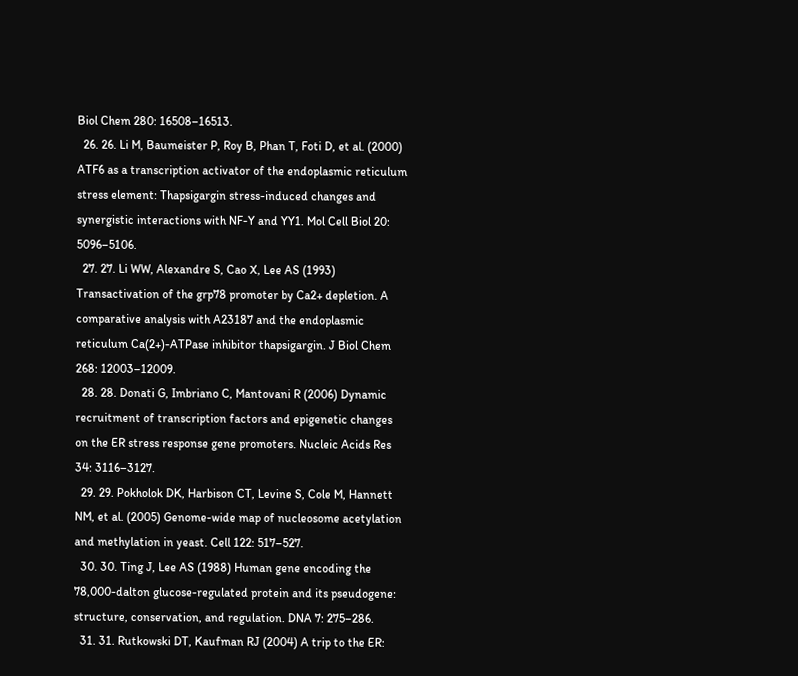Biol Chem 280: 16508–16513.
  26. 26. Li M, Baumeister P, Roy B, Phan T, Foti D, et al. (2000) ATF6 as a transcription activator of the endoplasmic reticulum stress element: Thapsigargin stress-induced changes and synergistic interactions with NF-Y and YY1. Mol Cell Biol 20: 5096–5106.
  27. 27. Li WW, Alexandre S, Cao X, Lee AS (1993) Transactivation of the grp78 promoter by Ca2+ depletion. A comparative analysis with A23187 and the endoplasmic reticulum Ca(2+)-ATPase inhibitor thapsigargin. J Biol Chem 268: 12003–12009.
  28. 28. Donati G, Imbriano C, Mantovani R (2006) Dynamic recruitment of transcription factors and epigenetic changes on the ER stress response gene promoters. Nucleic Acids Res 34: 3116–3127.
  29. 29. Pokholok DK, Harbison CT, Levine S, Cole M, Hannett NM, et al. (2005) Genome-wide map of nucleosome acetylation and methylation in yeast. Cell 122: 517–527.
  30. 30. Ting J, Lee AS (1988) Human gene encoding the 78,000-dalton glucose-regulated protein and its pseudogene: structure, conservation, and regulation. DNA 7: 275–286.
  31. 31. Rutkowski DT, Kaufman RJ (2004) A trip to the ER: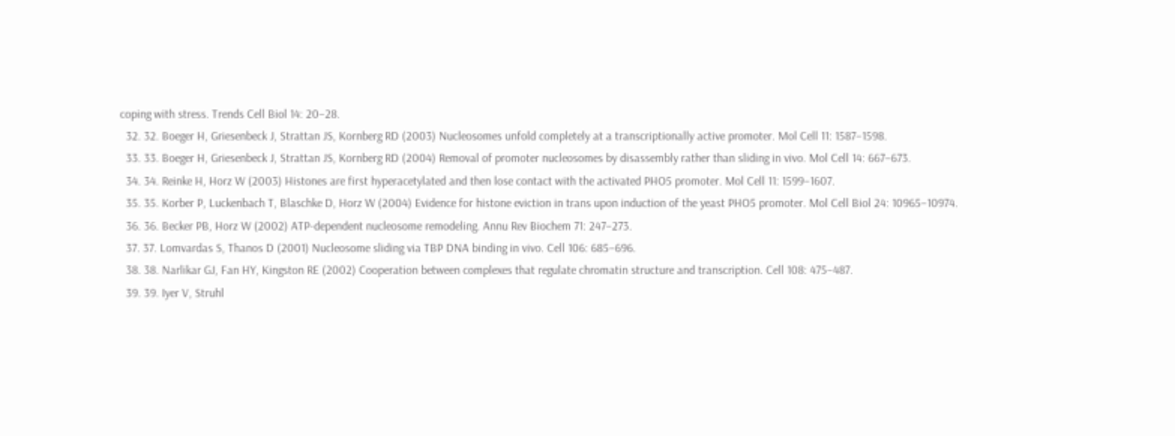coping with stress. Trends Cell Biol 14: 20–28.
  32. 32. Boeger H, Griesenbeck J, Strattan JS, Kornberg RD (2003) Nucleosomes unfold completely at a transcriptionally active promoter. Mol Cell 11: 1587–1598.
  33. 33. Boeger H, Griesenbeck J, Strattan JS, Kornberg RD (2004) Removal of promoter nucleosomes by disassembly rather than sliding in vivo. Mol Cell 14: 667–673.
  34. 34. Reinke H, Horz W (2003) Histones are first hyperacetylated and then lose contact with the activated PHO5 promoter. Mol Cell 11: 1599–1607.
  35. 35. Korber P, Luckenbach T, Blaschke D, Horz W (2004) Evidence for histone eviction in trans upon induction of the yeast PHO5 promoter. Mol Cell Biol 24: 10965–10974.
  36. 36. Becker PB, Horz W (2002) ATP-dependent nucleosome remodeling. Annu Rev Biochem 71: 247–273.
  37. 37. Lomvardas S, Thanos D (2001) Nucleosome sliding via TBP DNA binding in vivo. Cell 106: 685–696.
  38. 38. Narlikar GJ, Fan HY, Kingston RE (2002) Cooperation between complexes that regulate chromatin structure and transcription. Cell 108: 475–487.
  39. 39. Iyer V, Struhl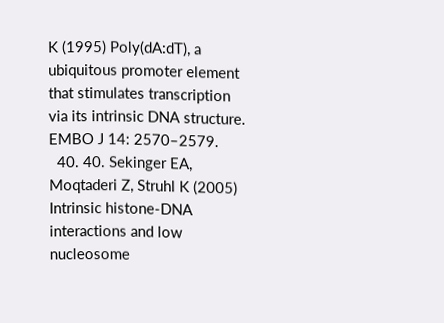K (1995) Poly(dA:dT), a ubiquitous promoter element that stimulates transcription via its intrinsic DNA structure. EMBO J 14: 2570–2579.
  40. 40. Sekinger EA, Moqtaderi Z, Struhl K (2005) Intrinsic histone-DNA interactions and low nucleosome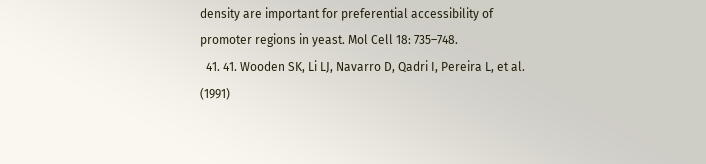density are important for preferential accessibility of promoter regions in yeast. Mol Cell 18: 735–748.
  41. 41. Wooden SK, Li LJ, Navarro D, Qadri I, Pereira L, et al. (1991)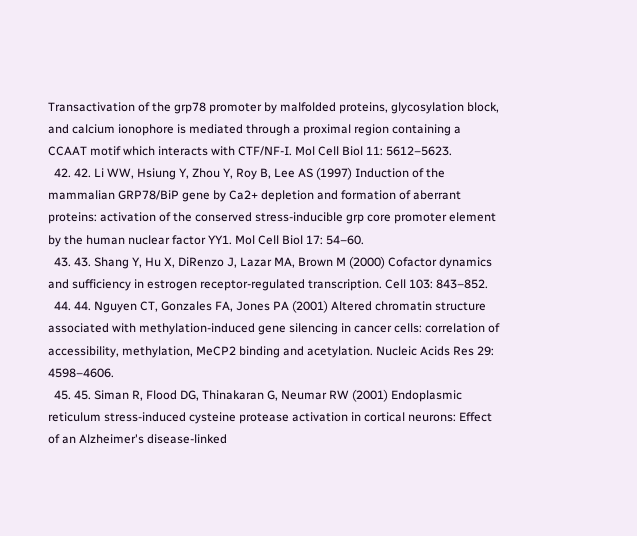Transactivation of the grp78 promoter by malfolded proteins, glycosylation block, and calcium ionophore is mediated through a proximal region containing a CCAAT motif which interacts with CTF/NF-I. Mol Cell Biol 11: 5612–5623.
  42. 42. Li WW, Hsiung Y, Zhou Y, Roy B, Lee AS (1997) Induction of the mammalian GRP78/BiP gene by Ca2+ depletion and formation of aberrant proteins: activation of the conserved stress-inducible grp core promoter element by the human nuclear factor YY1. Mol Cell Biol 17: 54–60.
  43. 43. Shang Y, Hu X, DiRenzo J, Lazar MA, Brown M (2000) Cofactor dynamics and sufficiency in estrogen receptor-regulated transcription. Cell 103: 843–852.
  44. 44. Nguyen CT, Gonzales FA, Jones PA (2001) Altered chromatin structure associated with methylation-induced gene silencing in cancer cells: correlation of accessibility, methylation, MeCP2 binding and acetylation. Nucleic Acids Res 29: 4598–4606.
  45. 45. Siman R, Flood DG, Thinakaran G, Neumar RW (2001) Endoplasmic reticulum stress-induced cysteine protease activation in cortical neurons: Effect of an Alzheimer's disease-linked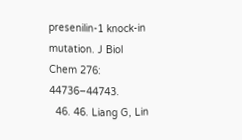presenilin-1 knock-in mutation. J Biol Chem 276: 44736–44743.
  46. 46. Liang G, Lin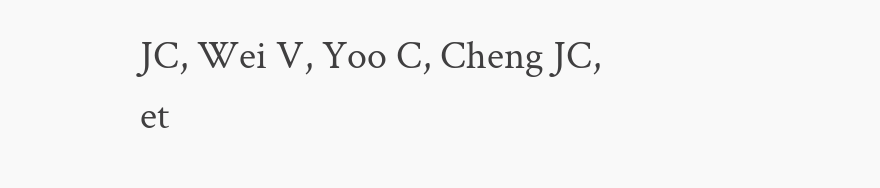JC, Wei V, Yoo C, Cheng JC, et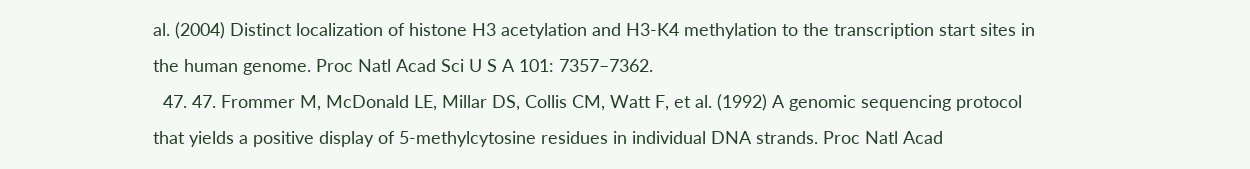al. (2004) Distinct localization of histone H3 acetylation and H3-K4 methylation to the transcription start sites in the human genome. Proc Natl Acad Sci U S A 101: 7357–7362.
  47. 47. Frommer M, McDonald LE, Millar DS, Collis CM, Watt F, et al. (1992) A genomic sequencing protocol that yields a positive display of 5-methylcytosine residues in individual DNA strands. Proc Natl Acad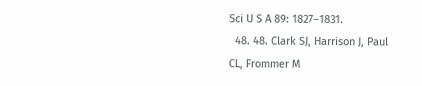Sci U S A 89: 1827–1831.
  48. 48. Clark SJ, Harrison J, Paul CL, Frommer M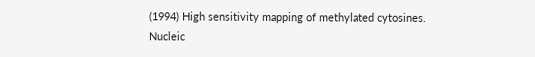(1994) High sensitivity mapping of methylated cytosines. Nucleic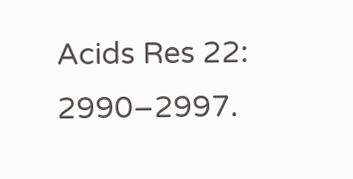Acids Res 22: 2990–2997.